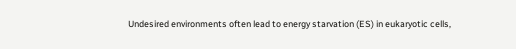Undesired environments often lead to energy starvation (ES) in eukaryotic cells,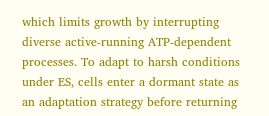which limits growth by interrupting diverse active-running ATP-dependent processes. To adapt to harsh conditions under ES, cells enter a dormant state as an adaptation strategy before returning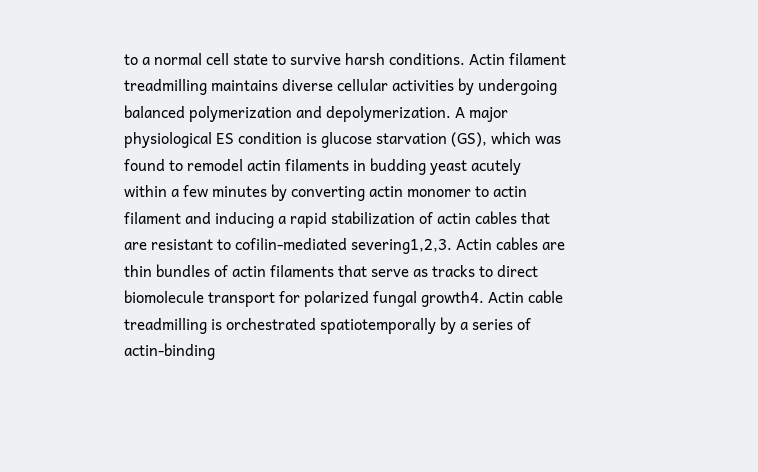to a normal cell state to survive harsh conditions. Actin filament treadmilling maintains diverse cellular activities by undergoing balanced polymerization and depolymerization. A major physiological ES condition is glucose starvation (GS), which was found to remodel actin filaments in budding yeast acutely within a few minutes by converting actin monomer to actin filament and inducing a rapid stabilization of actin cables that are resistant to cofilin-mediated severing1,2,3. Actin cables are thin bundles of actin filaments that serve as tracks to direct biomolecule transport for polarized fungal growth4. Actin cable treadmilling is orchestrated spatiotemporally by a series of actin-binding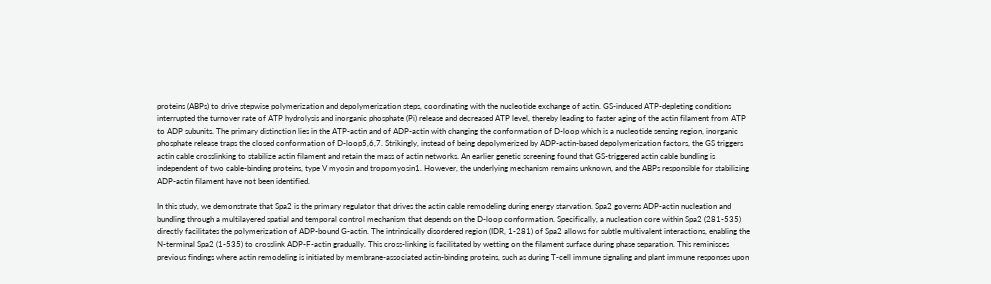proteins (ABPs) to drive stepwise polymerization and depolymerization steps, coordinating with the nucleotide exchange of actin. GS-induced ATP-depleting conditions interrupted the turnover rate of ATP hydrolysis and inorganic phosphate (Pi) release and decreased ATP level, thereby leading to faster aging of the actin filament from ATP to ADP subunits. The primary distinction lies in the ATP-actin and of ADP-actin with changing the conformation of D-loop which is a nucleotide sensing region, inorganic phosphate release traps the closed conformation of D-loop5,6,7. Strikingly, instead of being depolymerized by ADP-actin-based depolymerization factors, the GS triggers actin cable crosslinking to stabilize actin filament and retain the mass of actin networks. An earlier genetic screening found that GS-triggered actin cable bundling is independent of two cable-binding proteins, type V myosin and tropomyosin1. However, the underlying mechanism remains unknown, and the ABPs responsible for stabilizing ADP-actin filament have not been identified.

In this study, we demonstrate that Spa2 is the primary regulator that drives the actin cable remodeling during energy starvation. Spa2 governs ADP-actin nucleation and bundling through a multilayered spatial and temporal control mechanism that depends on the D-loop conformation. Specifically, a nucleation core within Spa2 (281-535) directly facilitates the polymerization of ADP-bound G-actin. The intrinsically disordered region (IDR, 1-281) of Spa2 allows for subtle multivalent interactions, enabling the N-terminal Spa2 (1-535) to crosslink ADP-F-actin gradually. This cross-linking is facilitated by wetting on the filament surface during phase separation. This reminisces previous findings where actin remodeling is initiated by membrane-associated actin-binding proteins, such as during T-cell immune signaling and plant immune responses upon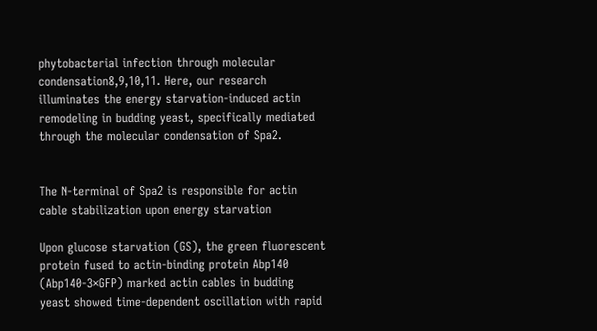phytobacterial infection through molecular condensation8,9,10,11. Here, our research illuminates the energy starvation-induced actin remodeling in budding yeast, specifically mediated through the molecular condensation of Spa2.


The N-terminal of Spa2 is responsible for actin cable stabilization upon energy starvation

Upon glucose starvation (GS), the green fluorescent protein fused to actin-binding protein Abp140 (Abp140-3×GFP) marked actin cables in budding yeast showed time-dependent oscillation with rapid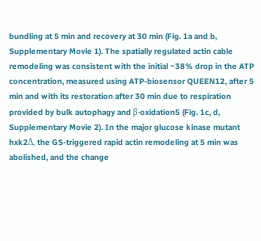bundling at 5 min and recovery at 30 min (Fig. 1a and b, Supplementary Movie 1). The spatially regulated actin cable remodeling was consistent with the initial ~38% drop in the ATP concentration, measured using ATP-biosensor QUEEN12, after 5 min and with its restoration after 30 min due to respiration provided by bulk autophagy and β-oxidation5 (Fig. 1c, d, Supplementary Movie 2). In the major glucose kinase mutant hxk2Δ, the GS-triggered rapid actin remodeling at 5 min was abolished, and the change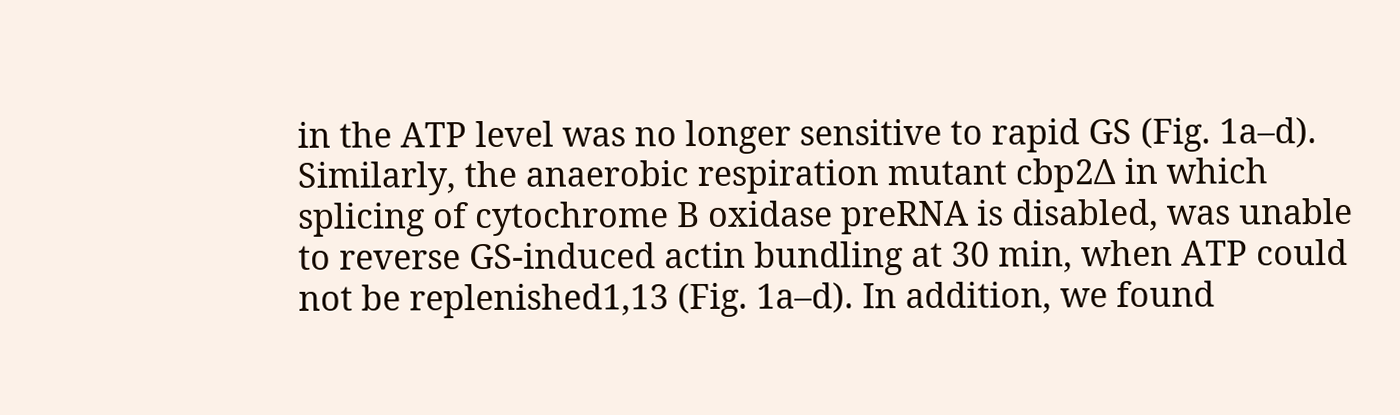in the ATP level was no longer sensitive to rapid GS (Fig. 1a–d). Similarly, the anaerobic respiration mutant cbp2Δ in which splicing of cytochrome B oxidase preRNA is disabled, was unable to reverse GS-induced actin bundling at 30 min, when ATP could not be replenished1,13 (Fig. 1a–d). In addition, we found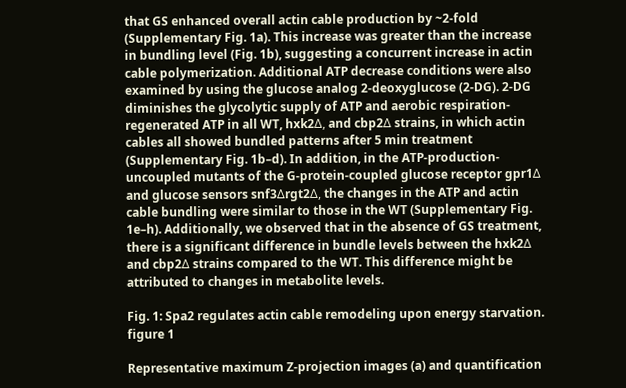that GS enhanced overall actin cable production by ~2-fold (Supplementary Fig. 1a). This increase was greater than the increase in bundling level (Fig. 1b), suggesting a concurrent increase in actin cable polymerization. Additional ATP decrease conditions were also examined by using the glucose analog 2-deoxyglucose (2-DG). 2-DG diminishes the glycolytic supply of ATP and aerobic respiration-regenerated ATP in all WT, hxk2Δ, and cbp2Δ strains, in which actin cables all showed bundled patterns after 5 min treatment (Supplementary Fig. 1b–d). In addition, in the ATP-production-uncoupled mutants of the G-protein-coupled glucose receptor gpr1Δ and glucose sensors snf3Δrgt2Δ, the changes in the ATP and actin cable bundling were similar to those in the WT (Supplementary Fig. 1e–h). Additionally, we observed that in the absence of GS treatment, there is a significant difference in bundle levels between the hxk2Δ and cbp2Δ strains compared to the WT. This difference might be attributed to changes in metabolite levels.

Fig. 1: Spa2 regulates actin cable remodeling upon energy starvation.
figure 1

Representative maximum Z-projection images (a) and quantification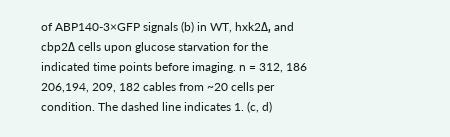of ABP140-3×GFP signals (b) in WT, hxk2Δ, and cbp2Δ cells upon glucose starvation for the indicated time points before imaging. n = 312, 186 206,194, 209, 182 cables from ~20 cells per condition. The dashed line indicates 1. (c, d)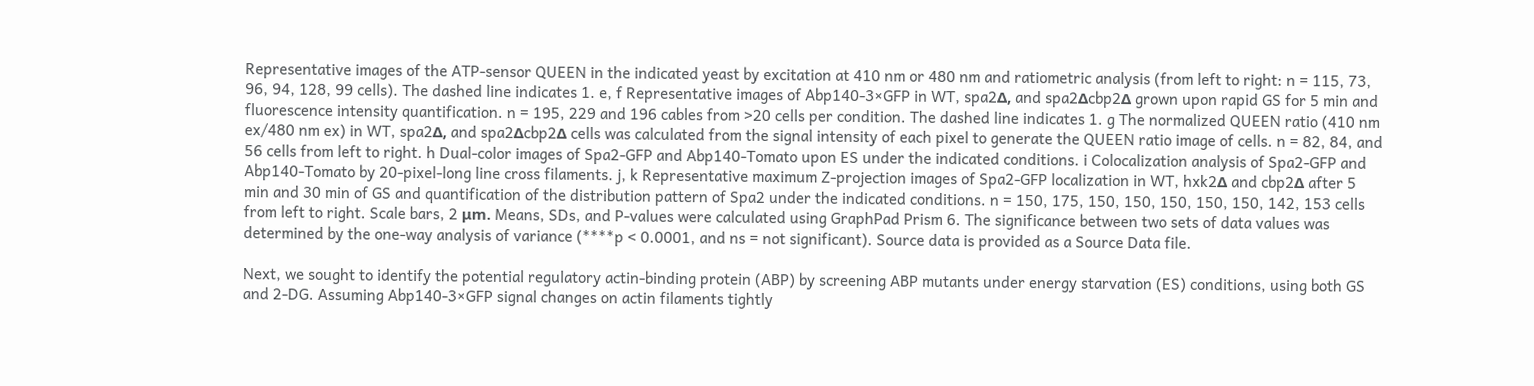Representative images of the ATP-sensor QUEEN in the indicated yeast by excitation at 410 nm or 480 nm and ratiometric analysis (from left to right: n = 115, 73, 96, 94, 128, 99 cells). The dashed line indicates 1. e, f Representative images of Abp140-3×GFP in WT, spa2Δ, and spa2Δcbp2Δ grown upon rapid GS for 5 min and fluorescence intensity quantification. n = 195, 229 and 196 cables from >20 cells per condition. The dashed line indicates 1. g The normalized QUEEN ratio (410 nm ex/480 nm ex) in WT, spa2Δ, and spa2Δcbp2Δ cells was calculated from the signal intensity of each pixel to generate the QUEEN ratio image of cells. n = 82, 84, and 56 cells from left to right. h Dual-color images of Spa2-GFP and Abp140-Tomato upon ES under the indicated conditions. i Colocalization analysis of Spa2-GFP and Abp140-Tomato by 20-pixel-long line cross filaments. j, k Representative maximum Z-projection images of Spa2-GFP localization in WT, hxk2Δ and cbp2Δ after 5 min and 30 min of GS and quantification of the distribution pattern of Spa2 under the indicated conditions. n = 150, 175, 150, 150, 150, 150, 150, 142, 153 cells from left to right. Scale bars, 2 μm. Means, SDs, and P-values were calculated using GraphPad Prism 6. The significance between two sets of data values was determined by the one-way analysis of variance (****p < 0.0001, and ns = not significant). Source data is provided as a Source Data file.

Next, we sought to identify the potential regulatory actin-binding protein (ABP) by screening ABP mutants under energy starvation (ES) conditions, using both GS and 2-DG. Assuming Abp140-3×GFP signal changes on actin filaments tightly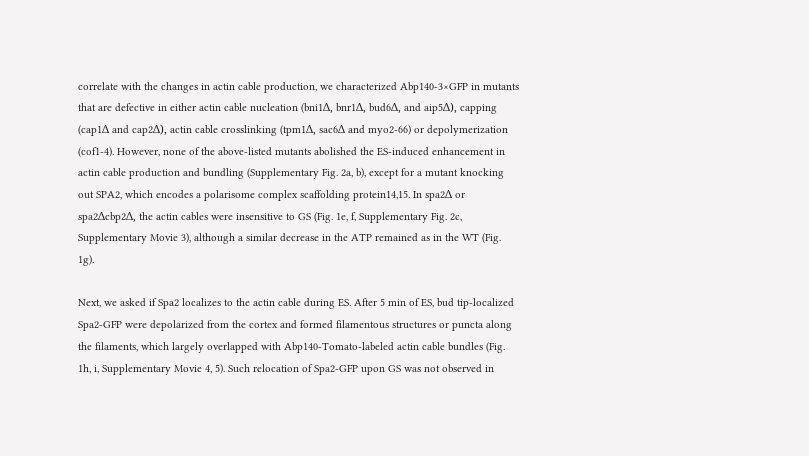correlate with the changes in actin cable production, we characterized Abp140-3×GFP in mutants that are defective in either actin cable nucleation (bni1Δ, bnr1Δ, bud6Δ, and aip5Δ), capping (cap1Δ and cap2Δ), actin cable crosslinking (tpm1Δ, sac6Δ and myo2-66) or depolymerization (cof1-4). However, none of the above-listed mutants abolished the ES-induced enhancement in actin cable production and bundling (Supplementary Fig. 2a, b), except for a mutant knocking out SPA2, which encodes a polarisome complex scaffolding protein14,15. In spa2Δ or spa2Δcbp2Δ, the actin cables were insensitive to GS (Fig. 1e, f, Supplementary Fig. 2c, Supplementary Movie 3), although a similar decrease in the ATP remained as in the WT (Fig. 1g).

Next, we asked if Spa2 localizes to the actin cable during ES. After 5 min of ES, bud tip-localized Spa2-GFP were depolarized from the cortex and formed filamentous structures or puncta along the filaments, which largely overlapped with Abp140-Tomato-labeled actin cable bundles (Fig. 1h, i, Supplementary Movie 4, 5). Such relocation of Spa2-GFP upon GS was not observed in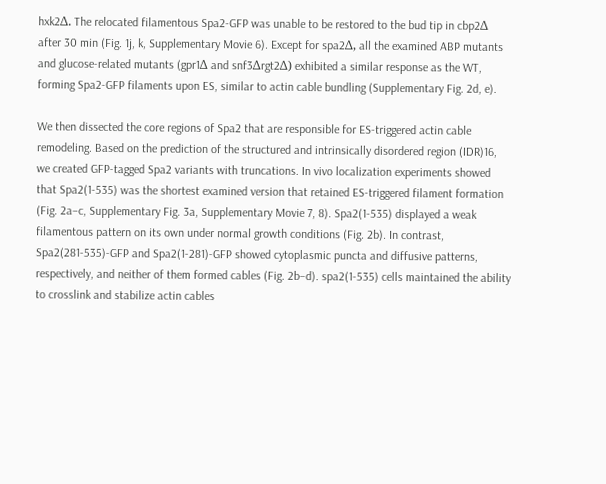hxk2Δ. The relocated filamentous Spa2-GFP was unable to be restored to the bud tip in cbp2Δ after 30 min (Fig. 1j, k, Supplementary Movie 6). Except for spa2Δ, all the examined ABP mutants and glucose-related mutants (gpr1Δ and snf3Δrgt2Δ) exhibited a similar response as the WT, forming Spa2-GFP filaments upon ES, similar to actin cable bundling (Supplementary Fig. 2d, e).

We then dissected the core regions of Spa2 that are responsible for ES-triggered actin cable remodeling. Based on the prediction of the structured and intrinsically disordered region (IDR)16, we created GFP-tagged Spa2 variants with truncations. In vivo localization experiments showed that Spa2(1-535) was the shortest examined version that retained ES-triggered filament formation (Fig. 2a–c, Supplementary Fig. 3a, Supplementary Movie 7, 8). Spa2(1-535) displayed a weak filamentous pattern on its own under normal growth conditions (Fig. 2b). In contrast, Spa2(281-535)-GFP and Spa2(1-281)-GFP showed cytoplasmic puncta and diffusive patterns, respectively, and neither of them formed cables (Fig. 2b–d). spa2(1-535) cells maintained the ability to crosslink and stabilize actin cables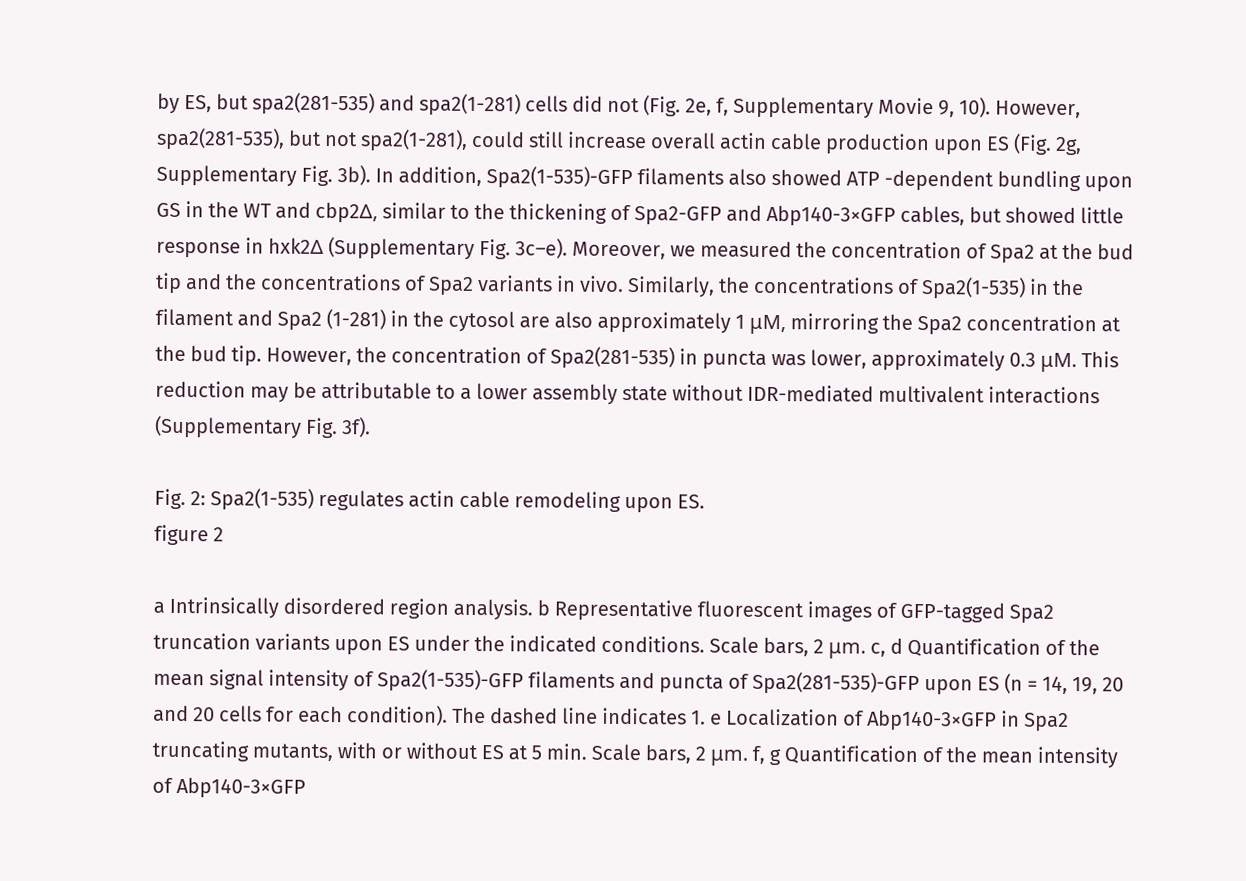by ES, but spa2(281-535) and spa2(1-281) cells did not (Fig. 2e, f, Supplementary Movie 9, 10). However, spa2(281-535), but not spa2(1-281), could still increase overall actin cable production upon ES (Fig. 2g, Supplementary Fig. 3b). In addition, Spa2(1-535)-GFP filaments also showed ATP -dependent bundling upon GS in the WT and cbp2Δ, similar to the thickening of Spa2-GFP and Abp140-3×GFP cables, but showed little response in hxk2Δ (Supplementary Fig. 3c–e). Moreover, we measured the concentration of Spa2 at the bud tip and the concentrations of Spa2 variants in vivo. Similarly, the concentrations of Spa2(1-535) in the filament and Spa2 (1-281) in the cytosol are also approximately 1 μM, mirroring the Spa2 concentration at the bud tip. However, the concentration of Spa2(281-535) in puncta was lower, approximately 0.3 μM. This reduction may be attributable to a lower assembly state without IDR-mediated multivalent interactions (Supplementary Fig. 3f).

Fig. 2: Spa2(1-535) regulates actin cable remodeling upon ES.
figure 2

a Intrinsically disordered region analysis. b Representative fluorescent images of GFP-tagged Spa2 truncation variants upon ES under the indicated conditions. Scale bars, 2 μm. c, d Quantification of the mean signal intensity of Spa2(1-535)-GFP filaments and puncta of Spa2(281-535)-GFP upon ES (n = 14, 19, 20 and 20 cells for each condition). The dashed line indicates 1. e Localization of Abp140-3×GFP in Spa2 truncating mutants, with or without ES at 5 min. Scale bars, 2 μm. f, g Quantification of the mean intensity of Abp140-3×GFP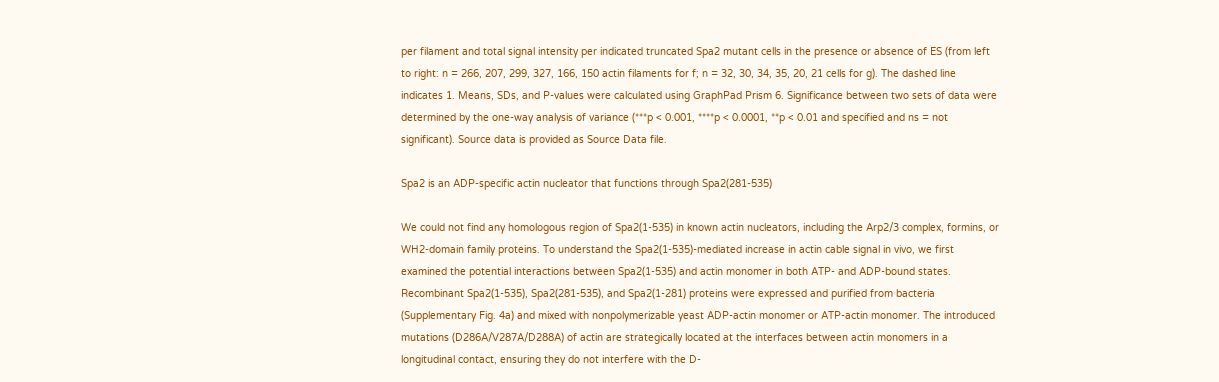per filament and total signal intensity per indicated truncated Spa2 mutant cells in the presence or absence of ES (from left to right: n = 266, 207, 299, 327, 166, 150 actin filaments for f; n = 32, 30, 34, 35, 20, 21 cells for g). The dashed line indicates 1. Means, SDs, and P-values were calculated using GraphPad Prism 6. Significance between two sets of data were determined by the one-way analysis of variance (***p < 0.001, ****p < 0.0001, **p < 0.01 and specified and ns = not significant). Source data is provided as Source Data file.

Spa2 is an ADP-specific actin nucleator that functions through Spa2(281-535)

We could not find any homologous region of Spa2(1-535) in known actin nucleators, including the Arp2/3 complex, formins, or WH2-domain family proteins. To understand the Spa2(1-535)-mediated increase in actin cable signal in vivo, we first examined the potential interactions between Spa2(1-535) and actin monomer in both ATP- and ADP-bound states. Recombinant Spa2(1-535), Spa2(281-535), and Spa2(1-281) proteins were expressed and purified from bacteria (Supplementary Fig. 4a) and mixed with nonpolymerizable yeast ADP-actin monomer or ATP-actin monomer. The introduced mutations (D286A/V287A/D288A) of actin are strategically located at the interfaces between actin monomers in a longitudinal contact, ensuring they do not interfere with the D-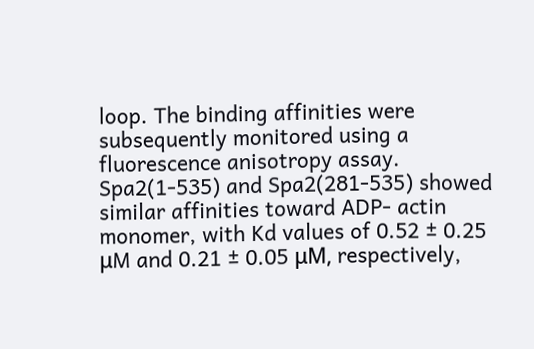loop. The binding affinities were subsequently monitored using a fluorescence anisotropy assay. Spa2(1-535) and Spa2(281-535) showed similar affinities toward ADP- actin monomer, with Kd values of 0.52 ± 0.25 μM and 0.21 ± 0.05 μM, respectively,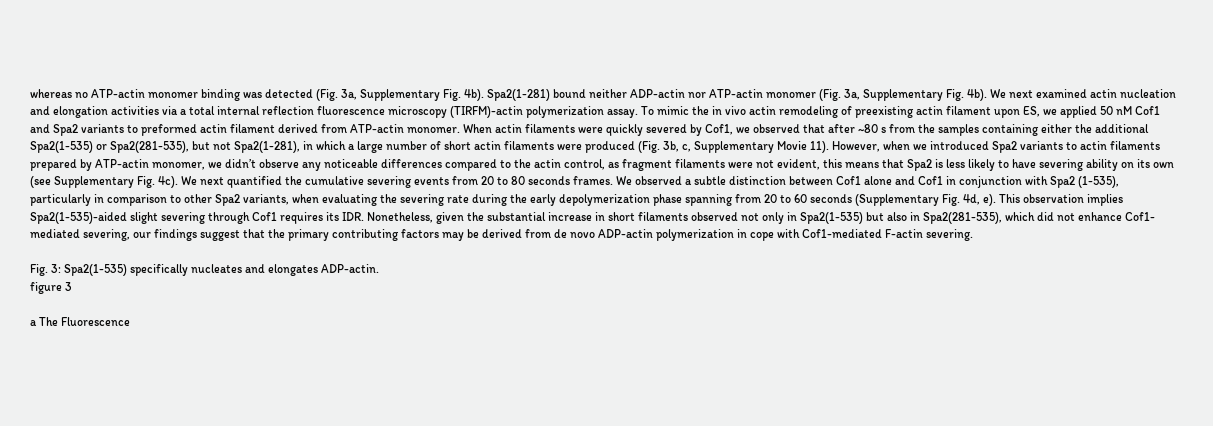whereas no ATP-actin monomer binding was detected (Fig. 3a, Supplementary Fig. 4b). Spa2(1-281) bound neither ADP-actin nor ATP-actin monomer (Fig. 3a, Supplementary Fig. 4b). We next examined actin nucleation and elongation activities via a total internal reflection fluorescence microscopy (TIRFM)-actin polymerization assay. To mimic the in vivo actin remodeling of preexisting actin filament upon ES, we applied 50 nM Cof1 and Spa2 variants to preformed actin filament derived from ATP-actin monomer. When actin filaments were quickly severed by Cof1, we observed that after ~80 s from the samples containing either the additional Spa2(1-535) or Spa2(281-535), but not Spa2(1-281), in which a large number of short actin filaments were produced (Fig. 3b, c, Supplementary Movie 11). However, when we introduced Spa2 variants to actin filaments prepared by ATP-actin monomer, we didn’t observe any noticeable differences compared to the actin control, as fragment filaments were not evident, this means that Spa2 is less likely to have severing ability on its own (see Supplementary Fig. 4c). We next quantified the cumulative severing events from 20 to 80 seconds frames. We observed a subtle distinction between Cof1 alone and Cof1 in conjunction with Spa2 (1-535), particularly in comparison to other Spa2 variants, when evaluating the severing rate during the early depolymerization phase spanning from 20 to 60 seconds (Supplementary Fig. 4d, e). This observation implies Spa2(1-535)-aided slight severing through Cof1 requires its IDR. Nonetheless, given the substantial increase in short filaments observed not only in Spa2(1-535) but also in Spa2(281-535), which did not enhance Cof1-mediated severing, our findings suggest that the primary contributing factors may be derived from de novo ADP-actin polymerization in cope with Cof1-mediated F-actin severing.

Fig. 3: Spa2(1-535) specifically nucleates and elongates ADP-actin.
figure 3

a The Fluorescence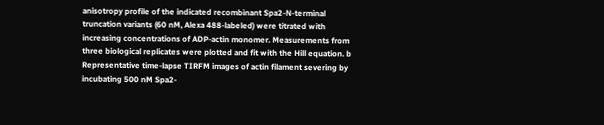anisotropy profile of the indicated recombinant Spa2-N-terminal truncation variants (60 nM, Alexa 488-labeled) were titrated with increasing concentrations of ADP-actin monomer. Measurements from three biological replicates were plotted and fit with the Hill equation. b Representative time-lapse TIRFM images of actin filament severing by incubating 500 nM Spa2-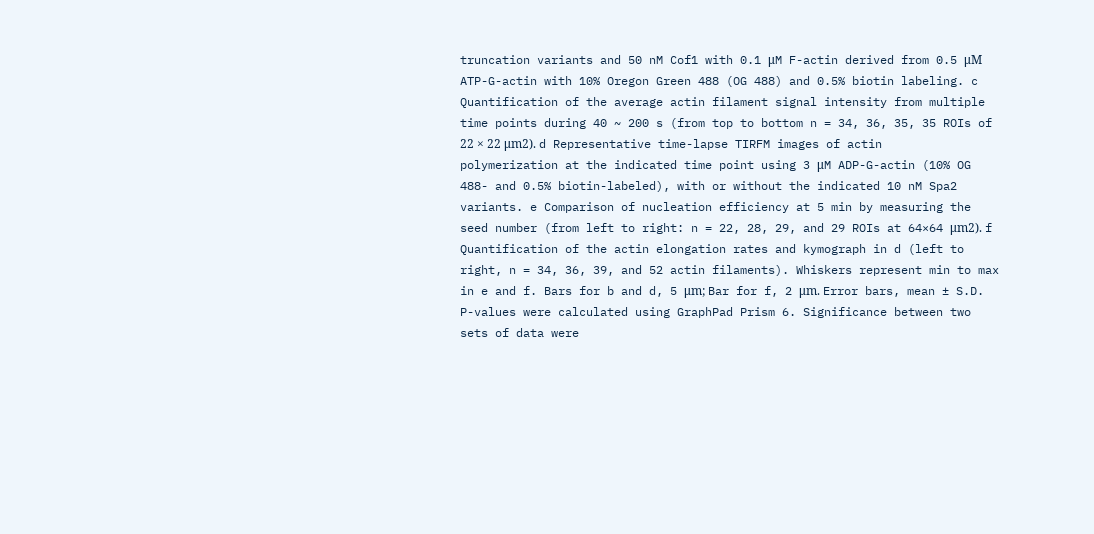truncation variants and 50 nM Cof1 with 0.1 μM F-actin derived from 0.5 μM ATP-G-actin with 10% Oregon Green 488 (OG 488) and 0.5% biotin labeling. c Quantification of the average actin filament signal intensity from multiple time points during 40 ~ 200 s (from top to bottom n = 34, 36, 35, 35 ROIs of 22 × 22 μm2). d Representative time-lapse TIRFM images of actin polymerization at the indicated time point using 3 μM ADP-G-actin (10% OG 488- and 0.5% biotin-labeled), with or without the indicated 10 nM Spa2 variants. e Comparison of nucleation efficiency at 5 min by measuring the seed number (from left to right: n = 22, 28, 29, and 29 ROIs at 64×64 μm2). f Quantification of the actin elongation rates and kymograph in d (left to right, n = 34, 36, 39, and 52 actin filaments). Whiskers represent min to max in e and f. Bars for b and d, 5 μm; Bar for f, 2 μm. Error bars, mean ± S.D. P-values were calculated using GraphPad Prism 6. Significance between two sets of data were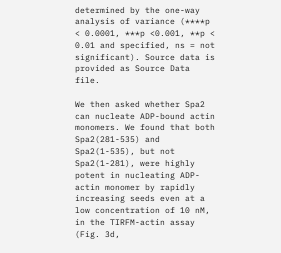determined by the one-way analysis of variance (****p < 0.0001, ***p <0.001, **p < 0.01 and specified, ns = not significant). Source data is provided as Source Data file.

We then asked whether Spa2 can nucleate ADP-bound actin monomers. We found that both Spa2(281-535) and Spa2(1-535), but not Spa2(1-281), were highly potent in nucleating ADP-actin monomer by rapidly increasing seeds even at a low concentration of 10 nM, in the TIRFM-actin assay (Fig. 3d,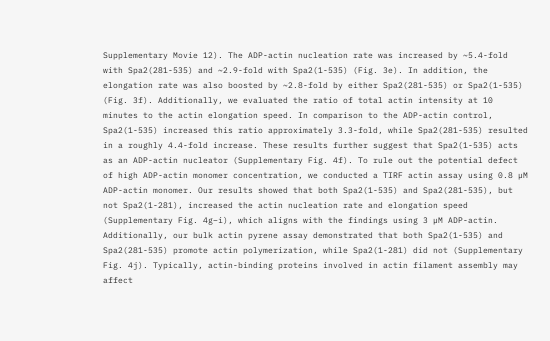Supplementary Movie 12). The ADP-actin nucleation rate was increased by ~5.4-fold with Spa2(281-535) and ~2.9-fold with Spa2(1-535) (Fig. 3e). In addition, the elongation rate was also boosted by ~2.8-fold by either Spa2(281-535) or Spa2(1-535) (Fig. 3f). Additionally, we evaluated the ratio of total actin intensity at 10 minutes to the actin elongation speed. In comparison to the ADP-actin control, Spa2(1-535) increased this ratio approximately 3.3-fold, while Spa2(281-535) resulted in a roughly 4.4-fold increase. These results further suggest that Spa2(1-535) acts as an ADP-actin nucleator (Supplementary Fig. 4f). To rule out the potential defect of high ADP-actin monomer concentration, we conducted a TIRF actin assay using 0.8 µM ADP-actin monomer. Our results showed that both Spa2(1-535) and Spa2(281-535), but not Spa2(1-281), increased the actin nucleation rate and elongation speed (Supplementary Fig. 4g–i), which aligns with the findings using 3 µM ADP-actin. Additionally, our bulk actin pyrene assay demonstrated that both Spa2(1-535) and Spa2(281-535) promote actin polymerization, while Spa2(1-281) did not (Supplementary Fig. 4j). Typically, actin-binding proteins involved in actin filament assembly may affect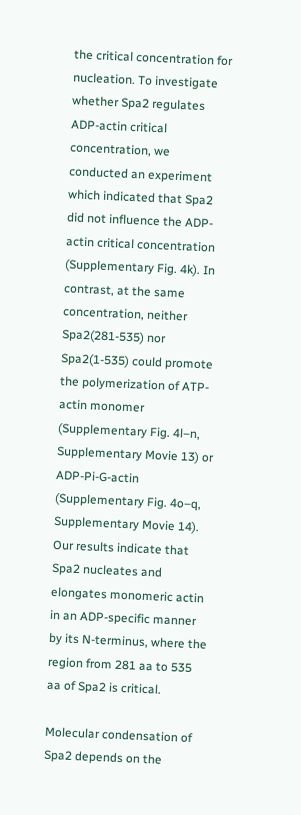the critical concentration for nucleation. To investigate whether Spa2 regulates ADP-actin critical concentration, we conducted an experiment which indicated that Spa2 did not influence the ADP-actin critical concentration (Supplementary Fig. 4k). In contrast, at the same concentration, neither Spa2(281-535) nor Spa2(1-535) could promote the polymerization of ATP-actin monomer (Supplementary Fig. 4l–n, Supplementary Movie 13) or ADP-Pi-G-actin (Supplementary Fig. 4o–q, Supplementary Movie 14). Our results indicate that Spa2 nucleates and elongates monomeric actin in an ADP-specific manner by its N-terminus, where the region from 281 aa to 535 aa of Spa2 is critical.

Molecular condensation of Spa2 depends on the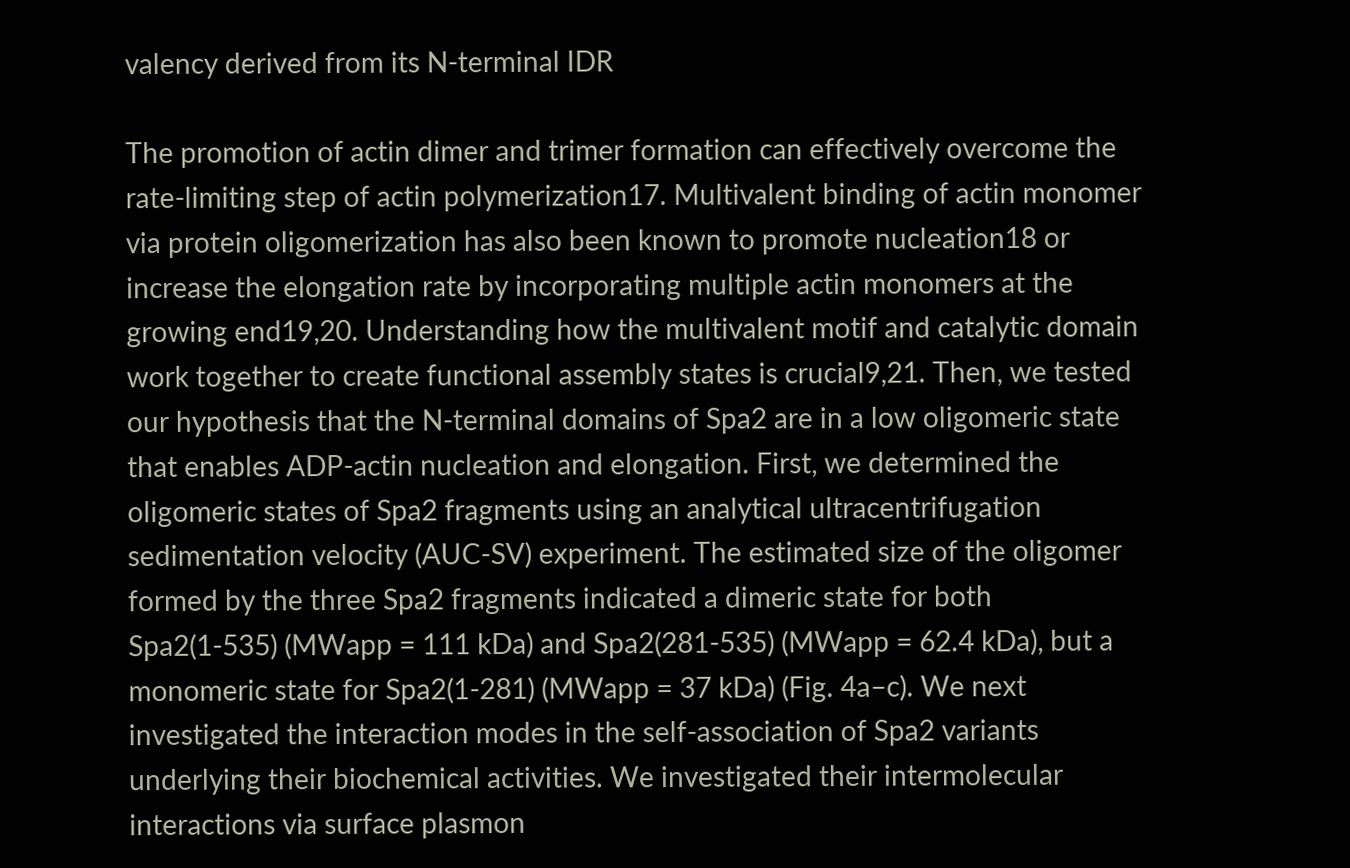valency derived from its N-terminal IDR

The promotion of actin dimer and trimer formation can effectively overcome the rate-limiting step of actin polymerization17. Multivalent binding of actin monomer via protein oligomerization has also been known to promote nucleation18 or increase the elongation rate by incorporating multiple actin monomers at the growing end19,20. Understanding how the multivalent motif and catalytic domain work together to create functional assembly states is crucial9,21. Then, we tested our hypothesis that the N-terminal domains of Spa2 are in a low oligomeric state that enables ADP-actin nucleation and elongation. First, we determined the oligomeric states of Spa2 fragments using an analytical ultracentrifugation sedimentation velocity (AUC-SV) experiment. The estimated size of the oligomer formed by the three Spa2 fragments indicated a dimeric state for both Spa2(1-535) (MWapp = 111 kDa) and Spa2(281-535) (MWapp = 62.4 kDa), but a monomeric state for Spa2(1-281) (MWapp = 37 kDa) (Fig. 4a–c). We next investigated the interaction modes in the self-association of Spa2 variants underlying their biochemical activities. We investigated their intermolecular interactions via surface plasmon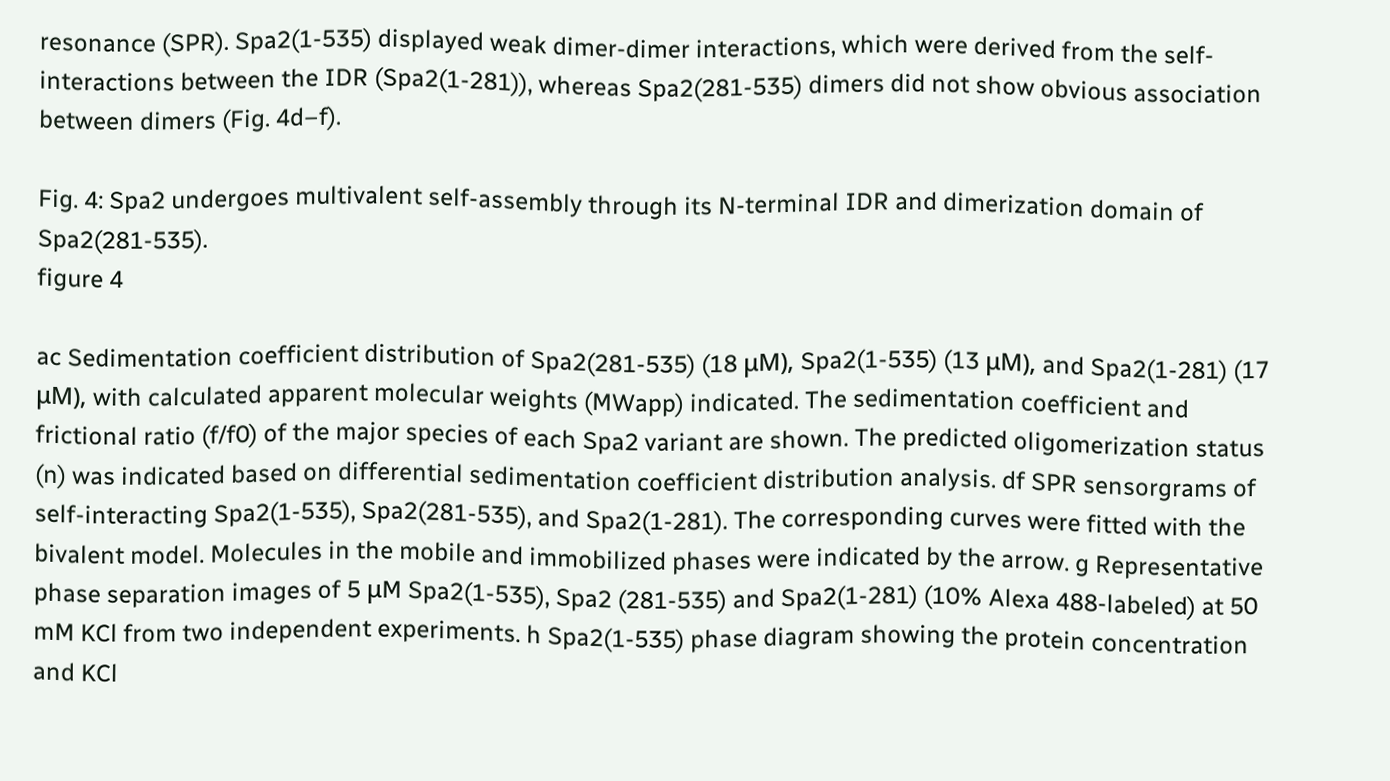resonance (SPR). Spa2(1-535) displayed weak dimer-dimer interactions, which were derived from the self-interactions between the IDR (Spa2(1-281)), whereas Spa2(281-535) dimers did not show obvious association between dimers (Fig. 4d–f).

Fig. 4: Spa2 undergoes multivalent self-assembly through its N-terminal IDR and dimerization domain of Spa2(281-535).
figure 4

ac Sedimentation coefficient distribution of Spa2(281-535) (18 μM), Spa2(1-535) (13 μM), and Spa2(1-281) (17 μM), with calculated apparent molecular weights (MWapp) indicated. The sedimentation coefficient and frictional ratio (f/f0) of the major species of each Spa2 variant are shown. The predicted oligomerization status (n) was indicated based on differential sedimentation coefficient distribution analysis. df SPR sensorgrams of self-interacting Spa2(1-535), Spa2(281-535), and Spa2(1-281). The corresponding curves were fitted with the bivalent model. Molecules in the mobile and immobilized phases were indicated by the arrow. g Representative phase separation images of 5 μM Spa2(1-535), Spa2 (281-535) and Spa2(1-281) (10% Alexa 488-labeled) at 50 mM KCl from two independent experiments. h Spa2(1-535) phase diagram showing the protein concentration and KCl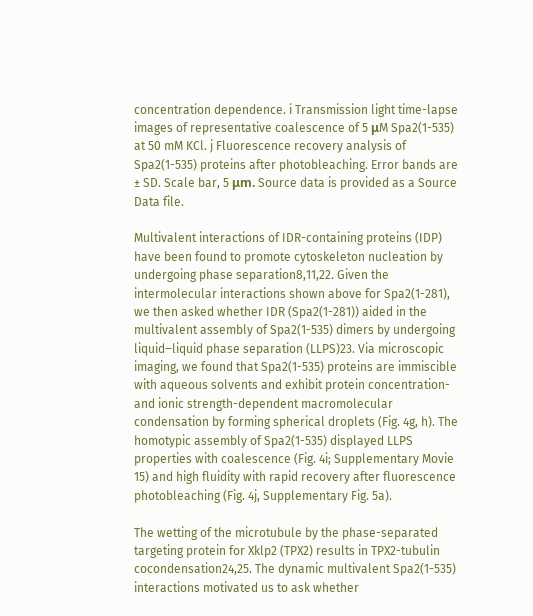concentration dependence. i Transmission light time-lapse images of representative coalescence of 5 μM Spa2(1-535) at 50 mM KCl. j Fluorescence recovery analysis of Spa2(1-535) proteins after photobleaching. Error bands are ± SD. Scale bar, 5 μm. Source data is provided as a Source Data file.

Multivalent interactions of IDR-containing proteins (IDP) have been found to promote cytoskeleton nucleation by undergoing phase separation8,11,22. Given the intermolecular interactions shown above for Spa2(1-281), we then asked whether IDR (Spa2(1-281)) aided in the multivalent assembly of Spa2(1-535) dimers by undergoing liquid‒liquid phase separation (LLPS)23. Via microscopic imaging, we found that Spa2(1-535) proteins are immiscible with aqueous solvents and exhibit protein concentration- and ionic strength-dependent macromolecular condensation by forming spherical droplets (Fig. 4g, h). The homotypic assembly of Spa2(1-535) displayed LLPS properties with coalescence (Fig. 4i; Supplementary Movie 15) and high fluidity with rapid recovery after fluorescence photobleaching (Fig. 4j, Supplementary Fig. 5a).

The wetting of the microtubule by the phase-separated targeting protein for Xklp2 (TPX2) results in TPX2-tubulin cocondensation24,25. The dynamic multivalent Spa2(1-535) interactions motivated us to ask whether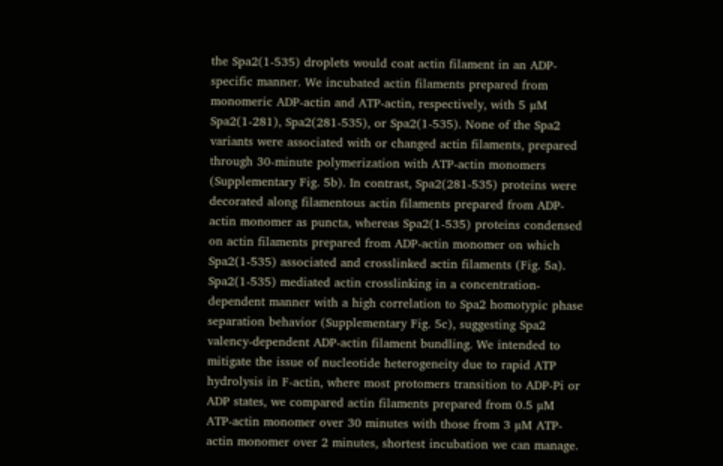the Spa2(1-535) droplets would coat actin filament in an ADP-specific manner. We incubated actin filaments prepared from monomeric ADP-actin and ATP-actin, respectively, with 5 µM Spa2(1-281), Spa2(281-535), or Spa2(1-535). None of the Spa2 variants were associated with or changed actin filaments, prepared through 30-minute polymerization with ATP-actin monomers (Supplementary Fig. 5b). In contrast, Spa2(281-535) proteins were decorated along filamentous actin filaments prepared from ADP-actin monomer as puncta, whereas Spa2(1-535) proteins condensed on actin filaments prepared from ADP-actin monomer on which Spa2(1-535) associated and crosslinked actin filaments (Fig. 5a). Spa2(1-535) mediated actin crosslinking in a concentration-dependent manner with a high correlation to Spa2 homotypic phase separation behavior (Supplementary Fig. 5c), suggesting Spa2 valency-dependent ADP-actin filament bundling. We intended to mitigate the issue of nucleotide heterogeneity due to rapid ATP hydrolysis in F-actin, where most protomers transition to ADP-Pi or ADP states, we compared actin filaments prepared from 0.5 µM ATP-actin monomer over 30 minutes with those from 3 µM ATP-actin monomer over 2 minutes, shortest incubation we can manage.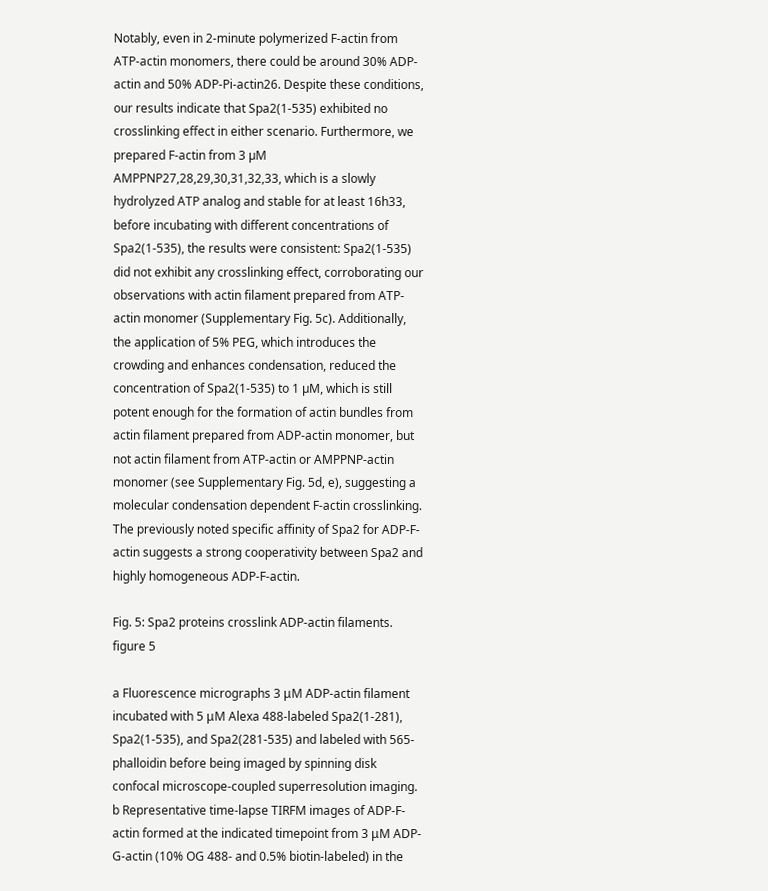Notably, even in 2-minute polymerized F-actin from ATP-actin monomers, there could be around 30% ADP-actin and 50% ADP-Pi-actin26. Despite these conditions, our results indicate that Spa2(1-535) exhibited no crosslinking effect in either scenario. Furthermore, we prepared F-actin from 3 µM AMPPNP27,28,29,30,31,32,33, which is a slowly hydrolyzed ATP analog and stable for at least 16h33, before incubating with different concentrations of Spa2(1-535), the results were consistent: Spa2(1-535) did not exhibit any crosslinking effect, corroborating our observations with actin filament prepared from ATP-actin monomer (Supplementary Fig. 5c). Additionally, the application of 5% PEG, which introduces the crowding and enhances condensation, reduced the concentration of Spa2(1-535) to 1 µM, which is still potent enough for the formation of actin bundles from actin filament prepared from ADP-actin monomer, but not actin filament from ATP-actin or AMPPNP-actin monomer (see Supplementary Fig. 5d, e), suggesting a molecular condensation dependent F-actin crosslinking. The previously noted specific affinity of Spa2 for ADP-F-actin suggests a strong cooperativity between Spa2 and highly homogeneous ADP-F-actin.

Fig. 5: Spa2 proteins crosslink ADP-actin filaments.
figure 5

a Fluorescence micrographs 3 μM ADP-actin filament incubated with 5 μM Alexa 488-labeled Spa2(1-281), Spa2(1-535), and Spa2(281-535) and labeled with 565-phalloidin before being imaged by spinning disk confocal microscope-coupled superresolution imaging. b Representative time-lapse TIRFM images of ADP-F-actin formed at the indicated timepoint from 3 μM ADP-G-actin (10% OG 488- and 0.5% biotin-labeled) in the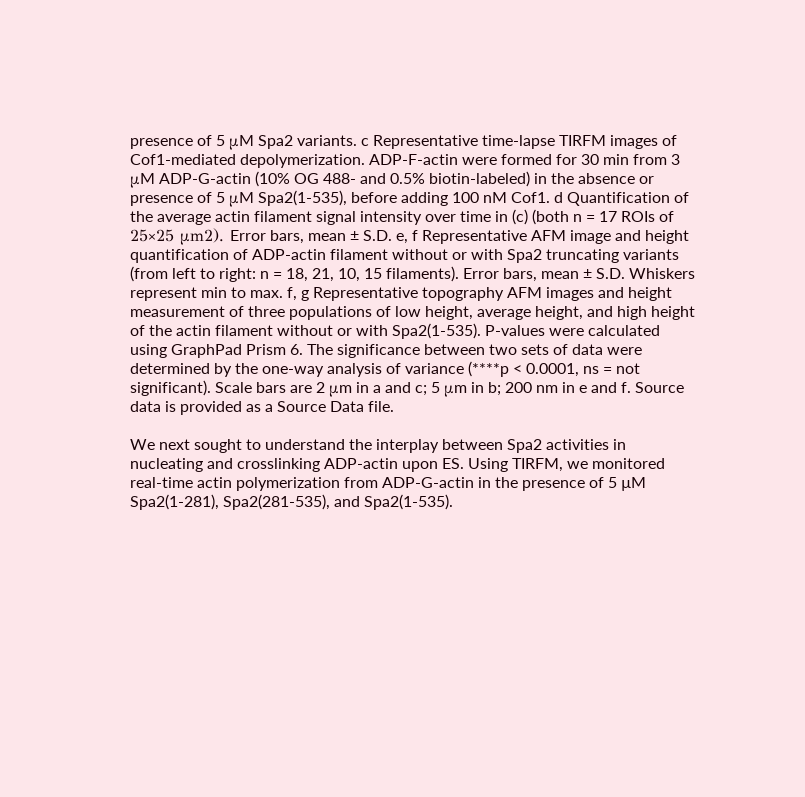presence of 5 μM Spa2 variants. c Representative time-lapse TIRFM images of Cof1-mediated depolymerization. ADP-F-actin were formed for 30 min from 3 μM ADP-G-actin (10% OG 488- and 0.5% biotin-labeled) in the absence or presence of 5 μM Spa2(1-535), before adding 100 nM Cof1. d Quantification of the average actin filament signal intensity over time in (c) (both n = 17 ROIs of 25×25 μm2). Error bars, mean ± S.D. e, f Representative AFM image and height quantification of ADP-actin filament without or with Spa2 truncating variants (from left to right: n = 18, 21, 10, 15 filaments). Error bars, mean ± S.D. Whiskers represent min to max. f, g Representative topography AFM images and height measurement of three populations of low height, average height, and high height of the actin filament without or with Spa2(1-535). P-values were calculated using GraphPad Prism 6. The significance between two sets of data were determined by the one-way analysis of variance (****p < 0.0001, ns = not significant). Scale bars are 2 μm in a and c; 5 μm in b; 200 nm in e and f. Source data is provided as a Source Data file.

We next sought to understand the interplay between Spa2 activities in nucleating and crosslinking ADP-actin upon ES. Using TIRFM, we monitored real-time actin polymerization from ADP-G-actin in the presence of 5 µM Spa2(1-281), Spa2(281-535), and Spa2(1-535).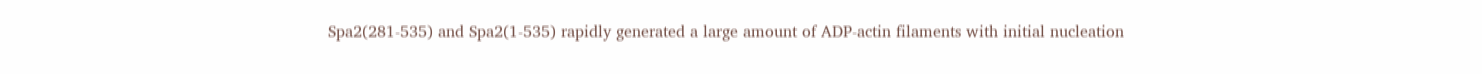Spa2(281-535) and Spa2(1-535) rapidly generated a large amount of ADP-actin filaments with initial nucleation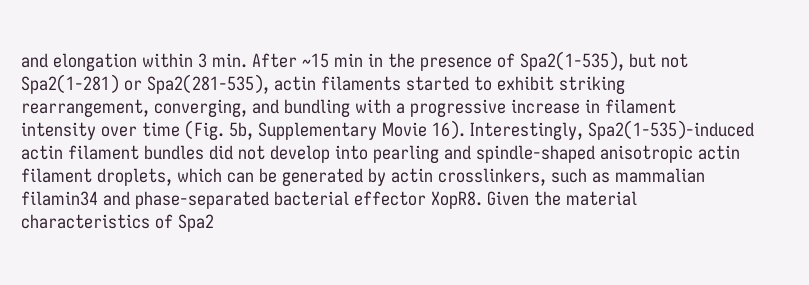and elongation within 3 min. After ~15 min in the presence of Spa2(1-535), but not Spa2(1-281) or Spa2(281-535), actin filaments started to exhibit striking rearrangement, converging, and bundling with a progressive increase in filament intensity over time (Fig. 5b, Supplementary Movie 16). Interestingly, Spa2(1-535)-induced actin filament bundles did not develop into pearling and spindle-shaped anisotropic actin filament droplets, which can be generated by actin crosslinkers, such as mammalian filamin34 and phase-separated bacterial effector XopR8. Given the material characteristics of Spa2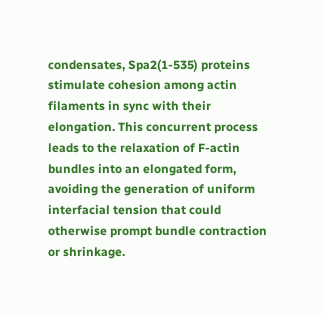condensates, Spa2(1-535) proteins stimulate cohesion among actin filaments in sync with their elongation. This concurrent process leads to the relaxation of F-actin bundles into an elongated form, avoiding the generation of uniform interfacial tension that could otherwise prompt bundle contraction or shrinkage.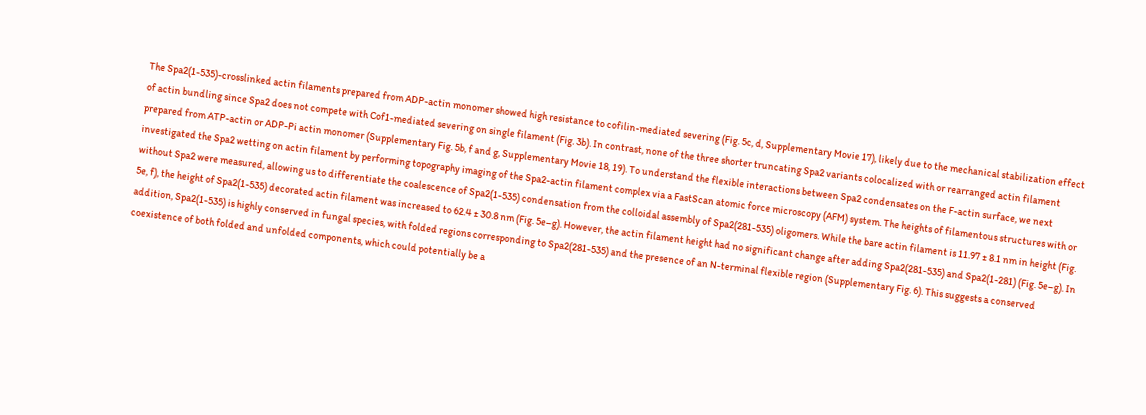The Spa2(1-535)-crosslinked actin filaments prepared from ADP-actin monomer showed high resistance to cofilin-mediated severing (Fig. 5c, d, Supplementary Movie 17), likely due to the mechanical stabilization effect of actin bundling since Spa2 does not compete with Cof1-mediated severing on single filament (Fig. 3b). In contrast, none of the three shorter truncating Spa2 variants colocalized with or rearranged actin filament prepared from ATP-actin or ADP-Pi actin monomer (Supplementary Fig. 5b, f and g, Supplementary Movie 18, 19). To understand the flexible interactions between Spa2 condensates on the F-actin surface, we next investigated the Spa2 wetting on actin filament by performing topography imaging of the Spa2-actin filament complex via a FastScan atomic force microscopy (AFM) system. The heights of filamentous structures with or without Spa2 were measured, allowing us to differentiate the coalescence of Spa2(1-535) condensation from the colloidal assembly of Spa2(281-535) oligomers. While the bare actin filament is 11.97 ± 8.1 nm in height (Fig. 5e, f), the height of Spa2(1-535) decorated actin filament was increased to 62.4 ± 30.8 nm (Fig. 5e–g). However, the actin filament height had no significant change after adding Spa2(281-535) and Spa2(1-281) (Fig. 5e–g). In addition, Spa2(1-535) is highly conserved in fungal species, with folded regions corresponding to Spa2(281-535) and the presence of an N-terminal flexible region (Supplementary Fig. 6). This suggests a conserved coexistence of both folded and unfolded components, which could potentially be a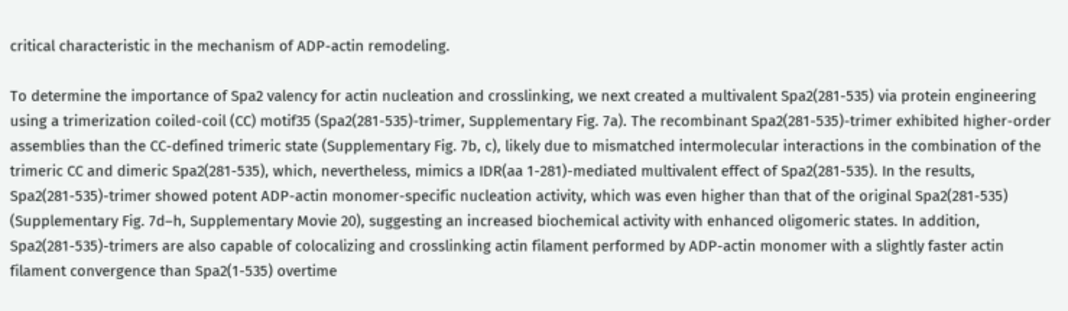critical characteristic in the mechanism of ADP-actin remodeling.

To determine the importance of Spa2 valency for actin nucleation and crosslinking, we next created a multivalent Spa2(281-535) via protein engineering using a trimerization coiled-coil (CC) motif35 (Spa2(281-535)-trimer, Supplementary Fig. 7a). The recombinant Spa2(281-535)-trimer exhibited higher-order assemblies than the CC-defined trimeric state (Supplementary Fig. 7b, c), likely due to mismatched intermolecular interactions in the combination of the trimeric CC and dimeric Spa2(281-535), which, nevertheless, mimics a IDR(aa 1-281)-mediated multivalent effect of Spa2(281-535). In the results, Spa2(281-535)-trimer showed potent ADP-actin monomer-specific nucleation activity, which was even higher than that of the original Spa2(281-535) (Supplementary Fig. 7d–h, Supplementary Movie 20), suggesting an increased biochemical activity with enhanced oligomeric states. In addition, Spa2(281-535)-trimers are also capable of colocalizing and crosslinking actin filament performed by ADP-actin monomer with a slightly faster actin filament convergence than Spa2(1-535) overtime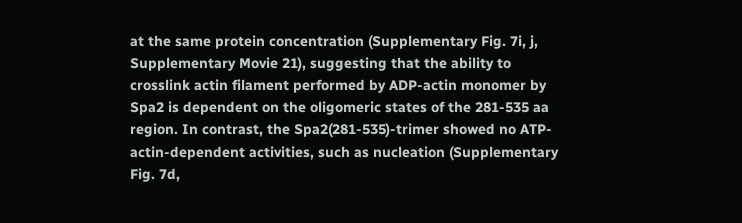at the same protein concentration (Supplementary Fig. 7i, j, Supplementary Movie 21), suggesting that the ability to crosslink actin filament performed by ADP-actin monomer by Spa2 is dependent on the oligomeric states of the 281-535 aa region. In contrast, the Spa2(281-535)-trimer showed no ATP-actin-dependent activities, such as nucleation (Supplementary Fig. 7d,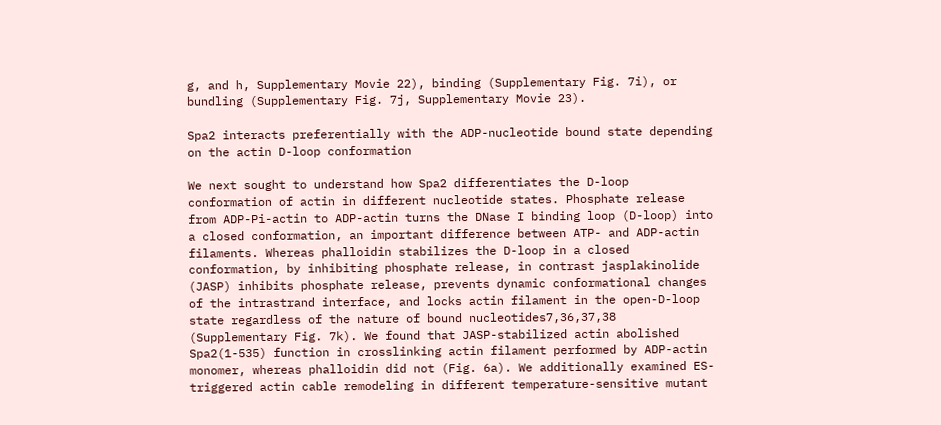g, and h, Supplementary Movie 22), binding (Supplementary Fig. 7i), or bundling (Supplementary Fig. 7j, Supplementary Movie 23).

Spa2 interacts preferentially with the ADP-nucleotide bound state depending on the actin D-loop conformation

We next sought to understand how Spa2 differentiates the D-loop conformation of actin in different nucleotide states. Phosphate release from ADP-Pi-actin to ADP-actin turns the DNase I binding loop (D-loop) into a closed conformation, an important difference between ATP- and ADP-actin filaments. Whereas phalloidin stabilizes the D-loop in a closed conformation, by inhibiting phosphate release, in contrast jasplakinolide (JASP) inhibits phosphate release, prevents dynamic conformational changes of the intrastrand interface, and locks actin filament in the open-D-loop state regardless of the nature of bound nucleotides7,36,37,38 (Supplementary Fig. 7k). We found that JASP-stabilized actin abolished Spa2(1-535) function in crosslinking actin filament performed by ADP-actin monomer, whereas phalloidin did not (Fig. 6a). We additionally examined ES-triggered actin cable remodeling in different temperature-sensitive mutant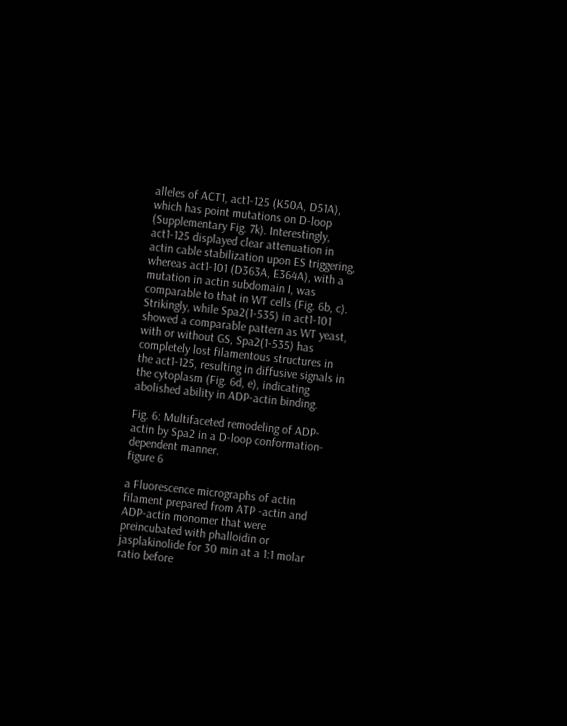alleles of ACT1, act1-125 (K50A, D51A), which has point mutations on D-loop (Supplementary Fig. 7k). Interestingly, act1-125 displayed clear attenuation in actin cable stabilization upon ES triggering, whereas act1-101 (D363A, E364A), with a mutation in actin subdomain I, was comparable to that in WT cells (Fig. 6b, c). Strikingly, while Spa2(1-535) in act1-101 showed a comparable pattern as WT yeast, with or without GS, Spa2(1-535) has completely lost filamentous structures in the act1-125, resulting in diffusive signals in the cytoplasm (Fig. 6d, e), indicating abolished ability in ADP-actin binding.

Fig. 6: Multifaceted remodeling of ADP-actin by Spa2 in a D-loop conformation-dependent manner.
figure 6

a Fluorescence micrographs of actin filament prepared from ATP -actin and ADP-actin monomer that were preincubated with phalloidin or jasplakinolide for 30 min at a 1:1 molar ratio before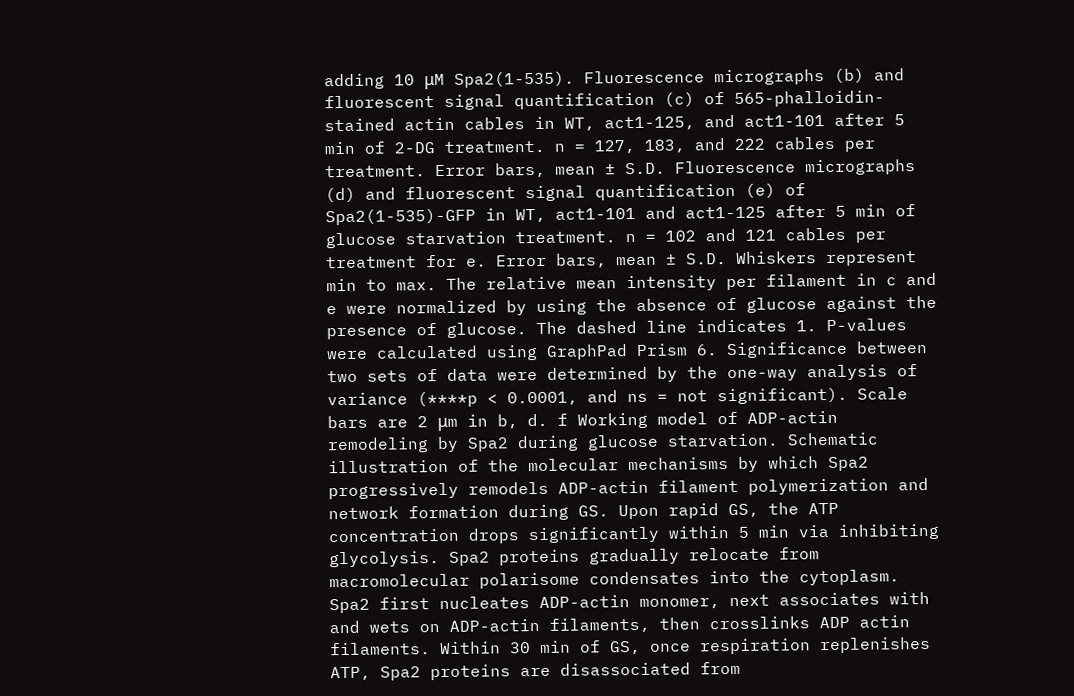adding 10 μM Spa2(1-535). Fluorescence micrographs (b) and fluorescent signal quantification (c) of 565-phalloidin-stained actin cables in WT, act1-125, and act1-101 after 5 min of 2-DG treatment. n = 127, 183, and 222 cables per treatment. Error bars, mean ± S.D. Fluorescence micrographs (d) and fluorescent signal quantification (e) of Spa2(1-535)-GFP in WT, act1-101 and act1-125 after 5 min of glucose starvation treatment. n = 102 and 121 cables per treatment for e. Error bars, mean ± S.D. Whiskers represent min to max. The relative mean intensity per filament in c and e were normalized by using the absence of glucose against the presence of glucose. The dashed line indicates 1. P-values were calculated using GraphPad Prism 6. Significance between two sets of data were determined by the one-way analysis of variance (****p < 0.0001, and ns = not significant). Scale bars are 2 μm in b, d. f Working model of ADP-actin remodeling by Spa2 during glucose starvation. Schematic illustration of the molecular mechanisms by which Spa2 progressively remodels ADP-actin filament polymerization and network formation during GS. Upon rapid GS, the ATP concentration drops significantly within 5 min via inhibiting glycolysis. Spa2 proteins gradually relocate from macromolecular polarisome condensates into the cytoplasm. Spa2 first nucleates ADP-actin monomer, next associates with and wets on ADP-actin filaments, then crosslinks ADP actin filaments. Within 30 min of GS, once respiration replenishes ATP, Spa2 proteins are disassociated from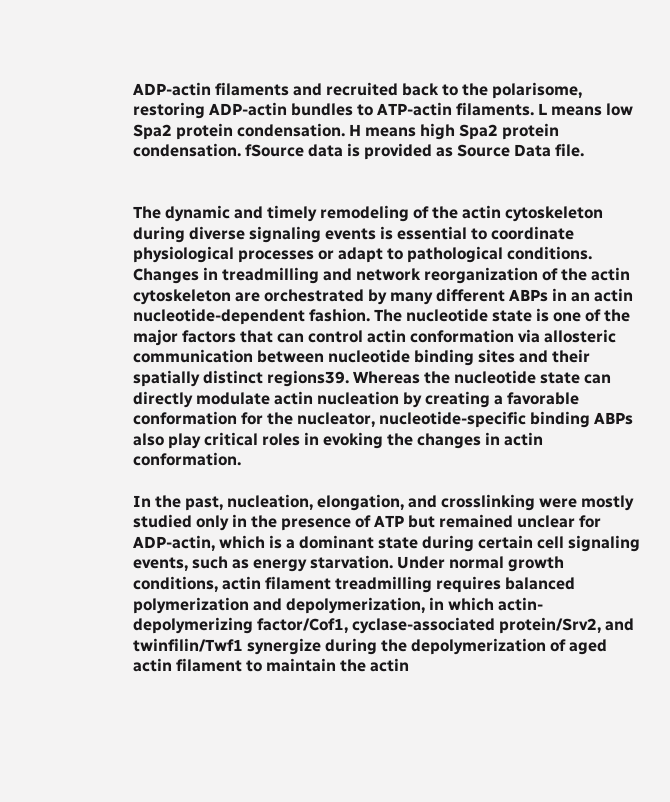ADP-actin filaments and recruited back to the polarisome, restoring ADP-actin bundles to ATP-actin filaments. L means low Spa2 protein condensation. H means high Spa2 protein condensation. fSource data is provided as Source Data file.


The dynamic and timely remodeling of the actin cytoskeleton during diverse signaling events is essential to coordinate physiological processes or adapt to pathological conditions. Changes in treadmilling and network reorganization of the actin cytoskeleton are orchestrated by many different ABPs in an actin nucleotide-dependent fashion. The nucleotide state is one of the major factors that can control actin conformation via allosteric communication between nucleotide binding sites and their spatially distinct regions39. Whereas the nucleotide state can directly modulate actin nucleation by creating a favorable conformation for the nucleator, nucleotide-specific binding ABPs also play critical roles in evoking the changes in actin conformation.

In the past, nucleation, elongation, and crosslinking were mostly studied only in the presence of ATP but remained unclear for ADP-actin, which is a dominant state during certain cell signaling events, such as energy starvation. Under normal growth conditions, actin filament treadmilling requires balanced polymerization and depolymerization, in which actin-depolymerizing factor/Cof1, cyclase-associated protein/Srv2, and twinfilin/Twf1 synergize during the depolymerization of aged actin filament to maintain the actin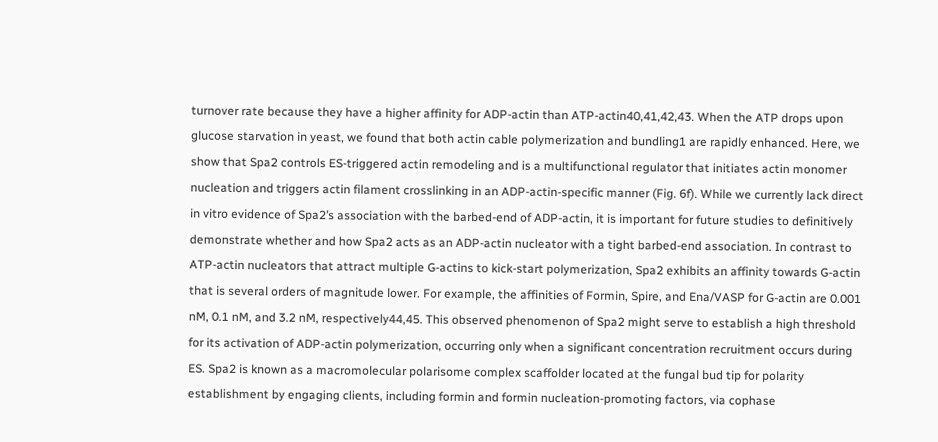turnover rate because they have a higher affinity for ADP-actin than ATP-actin40,41,42,43. When the ATP drops upon glucose starvation in yeast, we found that both actin cable polymerization and bundling1 are rapidly enhanced. Here, we show that Spa2 controls ES-triggered actin remodeling and is a multifunctional regulator that initiates actin monomer nucleation and triggers actin filament crosslinking in an ADP-actin-specific manner (Fig. 6f). While we currently lack direct in vitro evidence of Spa2’s association with the barbed-end of ADP-actin, it is important for future studies to definitively demonstrate whether and how Spa2 acts as an ADP-actin nucleator with a tight barbed-end association. In contrast to ATP-actin nucleators that attract multiple G-actins to kick-start polymerization, Spa2 exhibits an affinity towards G-actin that is several orders of magnitude lower. For example, the affinities of Formin, Spire, and Ena/VASP for G-actin are 0.001 nM, 0.1 nM, and 3.2 nM, respectively44,45. This observed phenomenon of Spa2 might serve to establish a high threshold for its activation of ADP-actin polymerization, occurring only when a significant concentration recruitment occurs during ES. Spa2 is known as a macromolecular polarisome complex scaffolder located at the fungal bud tip for polarity establishment by engaging clients, including formin and formin nucleation-promoting factors, via cophase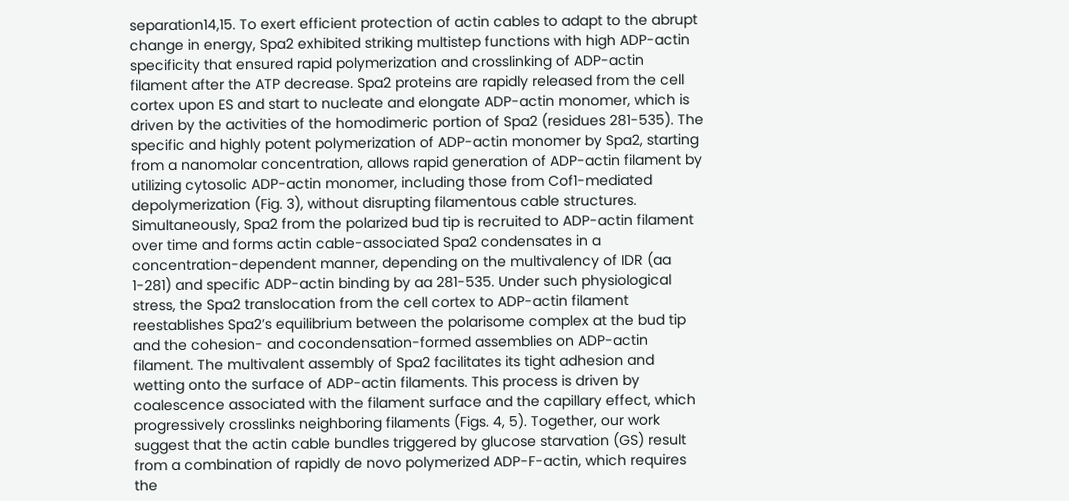separation14,15. To exert efficient protection of actin cables to adapt to the abrupt change in energy, Spa2 exhibited striking multistep functions with high ADP-actin specificity that ensured rapid polymerization and crosslinking of ADP-actin filament after the ATP decrease. Spa2 proteins are rapidly released from the cell cortex upon ES and start to nucleate and elongate ADP-actin monomer, which is driven by the activities of the homodimeric portion of Spa2 (residues 281-535). The specific and highly potent polymerization of ADP-actin monomer by Spa2, starting from a nanomolar concentration, allows rapid generation of ADP-actin filament by utilizing cytosolic ADP-actin monomer, including those from Cof1-mediated depolymerization (Fig. 3), without disrupting filamentous cable structures. Simultaneously, Spa2 from the polarized bud tip is recruited to ADP-actin filament over time and forms actin cable-associated Spa2 condensates in a concentration-dependent manner, depending on the multivalency of IDR (aa 1-281) and specific ADP-actin binding by aa 281-535. Under such physiological stress, the Spa2 translocation from the cell cortex to ADP-actin filament reestablishes Spa2’s equilibrium between the polarisome complex at the bud tip and the cohesion- and cocondensation-formed assemblies on ADP-actin filament. The multivalent assembly of Spa2 facilitates its tight adhesion and wetting onto the surface of ADP-actin filaments. This process is driven by coalescence associated with the filament surface and the capillary effect, which progressively crosslinks neighboring filaments (Figs. 4, 5). Together, our work suggest that the actin cable bundles triggered by glucose starvation (GS) result from a combination of rapidly de novo polymerized ADP-F-actin, which requires the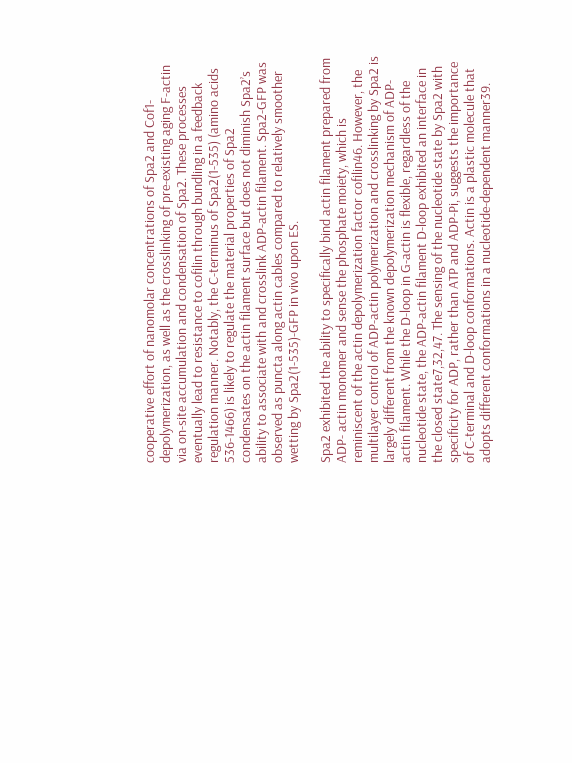cooperative effort of nanomolar concentrations of Spa2 and Cof1-depolymerization, as well as the crosslinking of pre-existing aging F-actin via on-site accumulation and condensation of Spa2. These processes eventually lead to resistance to cofilin through bundling in a feedback regulation manner. Notably, the C-terminus of Spa2(1-535) (amino acids 536-1466) is likely to regulate the material properties of Spa2 condensates on the actin filament surface but does not diminish Spa2’s ability to associate with and crosslink ADP-actin filament. Spa2-GFP was observed as puncta along actin cables compared to relatively smoother wetting by Spa2(1-535)-GFP in vivo upon ES.

Spa2 exhibited the ability to specifically bind actin filament prepared from ADP- actin monomer and sense the phosphate moiety, which is reminiscent of the actin depolymerization factor cofilin46. However, the multilayer control of ADP-actin polymerization and crosslinking by Spa2 is largely different from the known depolymerization mechanism of ADP-actin filament. While the D-loop in G-actin is flexible, regardless of the nucleotide state, the ADP-actin filament D-loop exhibited an interface in the closed state7,32,47. The sensing of the nucleotide state by Spa2 with specificity for ADP, rather than ATP and ADP-Pi, suggests the importance of C-terminal and D-loop conformations. Actin is a plastic molecule that adopts different conformations in a nucleotide-dependent manner39.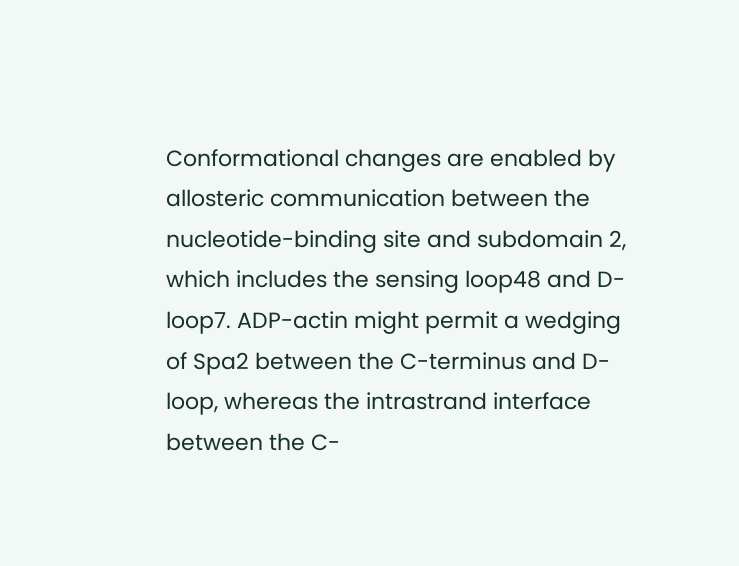Conformational changes are enabled by allosteric communication between the nucleotide-binding site and subdomain 2, which includes the sensing loop48 and D-loop7. ADP-actin might permit a wedging of Spa2 between the C-terminus and D-loop, whereas the intrastrand interface between the C-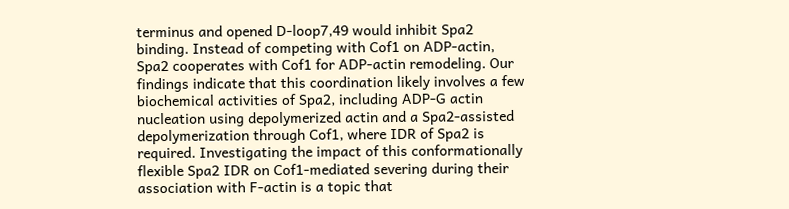terminus and opened D-loop7,49 would inhibit Spa2 binding. Instead of competing with Cof1 on ADP-actin, Spa2 cooperates with Cof1 for ADP-actin remodeling. Our findings indicate that this coordination likely involves a few biochemical activities of Spa2, including ADP-G actin nucleation using depolymerized actin and a Spa2-assisted depolymerization through Cof1, where IDR of Spa2 is required. Investigating the impact of this conformationally flexible Spa2 IDR on Cof1-mediated severing during their association with F-actin is a topic that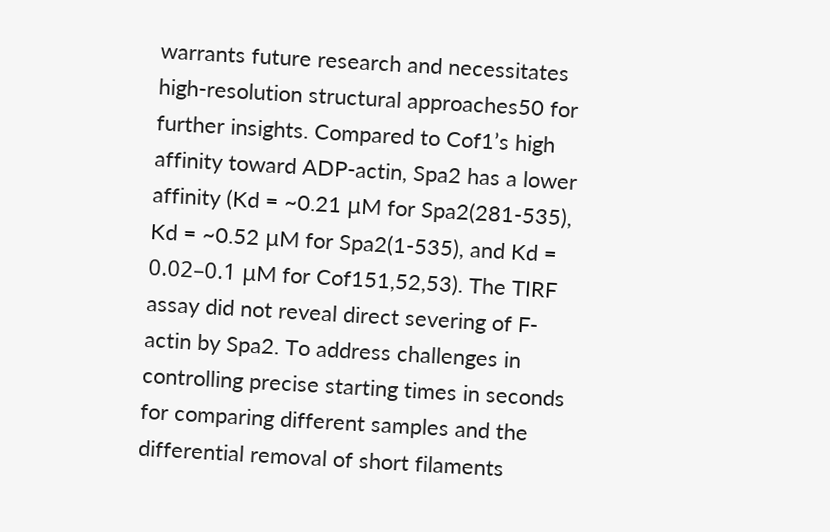warrants future research and necessitates high-resolution structural approaches50 for further insights. Compared to Cof1’s high affinity toward ADP-actin, Spa2 has a lower affinity (Kd = ~0.21 μM for Spa2(281-535), Kd = ~0.52 μM for Spa2(1-535), and Kd = 0.02–0.1 μM for Cof151,52,53). The TIRF assay did not reveal direct severing of F-actin by Spa2. To address challenges in controlling precise starting times in seconds for comparing different samples and the differential removal of short filaments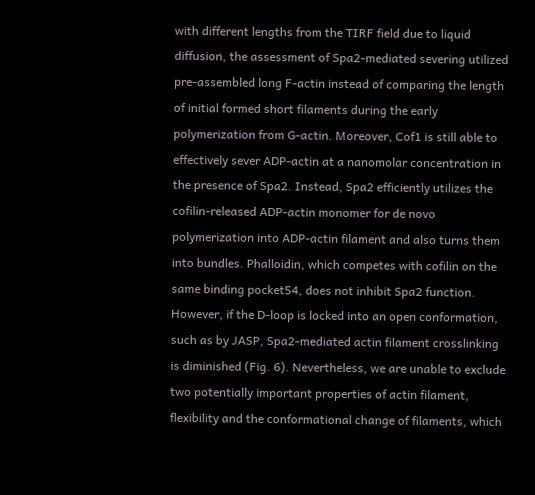with different lengths from the TIRF field due to liquid diffusion, the assessment of Spa2-mediated severing utilized pre-assembled long F-actin instead of comparing the length of initial formed short filaments during the early polymerization from G-actin. Moreover, Cof1 is still able to effectively sever ADP-actin at a nanomolar concentration in the presence of Spa2. Instead, Spa2 efficiently utilizes the cofilin-released ADP-actin monomer for de novo polymerization into ADP-actin filament and also turns them into bundles. Phalloidin, which competes with cofilin on the same binding pocket54, does not inhibit Spa2 function. However, if the D-loop is locked into an open conformation, such as by JASP, Spa2-mediated actin filament crosslinking is diminished (Fig. 6). Nevertheless, we are unable to exclude two potentially important properties of actin filament, flexibility and the conformational change of filaments, which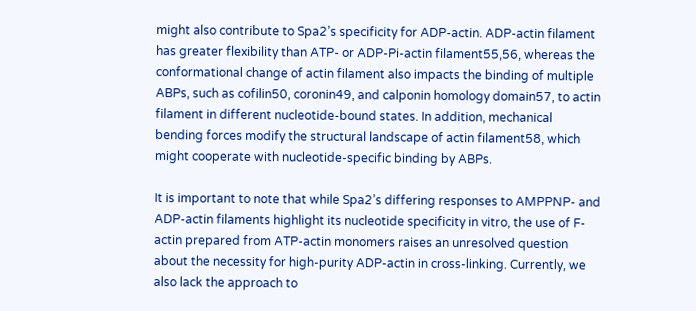might also contribute to Spa2’s specificity for ADP-actin. ADP-actin filament has greater flexibility than ATP- or ADP-Pi-actin filament55,56, whereas the conformational change of actin filament also impacts the binding of multiple ABPs, such as cofilin50, coronin49, and calponin homology domain57, to actin filament in different nucleotide-bound states. In addition, mechanical bending forces modify the structural landscape of actin filament58, which might cooperate with nucleotide-specific binding by ABPs.

It is important to note that while Spa2’s differing responses to AMPPNP- and ADP-actin filaments highlight its nucleotide specificity in vitro, the use of F-actin prepared from ATP-actin monomers raises an unresolved question about the necessity for high-purity ADP-actin in cross-linking. Currently, we also lack the approach to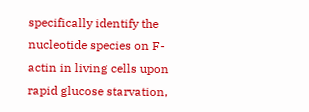specifically identify the nucleotide species on F-actin in living cells upon rapid glucose starvation,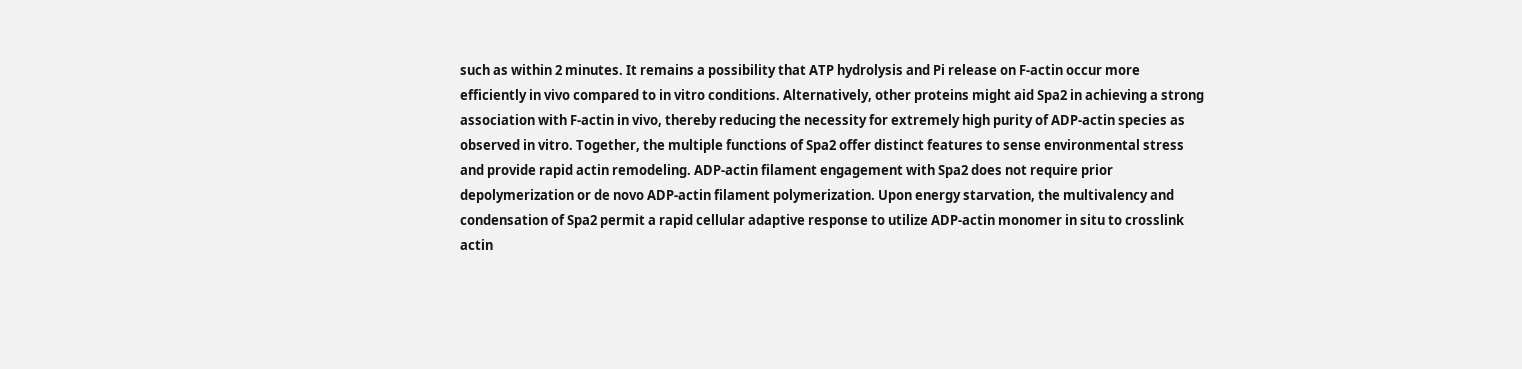such as within 2 minutes. It remains a possibility that ATP hydrolysis and Pi release on F-actin occur more efficiently in vivo compared to in vitro conditions. Alternatively, other proteins might aid Spa2 in achieving a strong association with F-actin in vivo, thereby reducing the necessity for extremely high purity of ADP-actin species as observed in vitro. Together, the multiple functions of Spa2 offer distinct features to sense environmental stress and provide rapid actin remodeling. ADP-actin filament engagement with Spa2 does not require prior depolymerization or de novo ADP-actin filament polymerization. Upon energy starvation, the multivalency and condensation of Spa2 permit a rapid cellular adaptive response to utilize ADP-actin monomer in situ to crosslink actin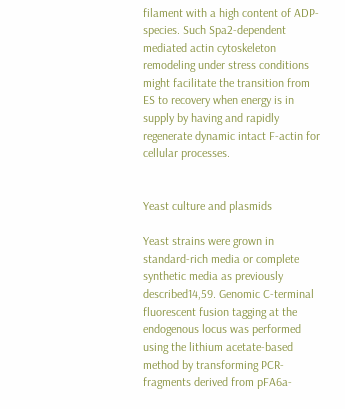filament with a high content of ADP-species. Such Spa2-dependent mediated actin cytoskeleton remodeling under stress conditions might facilitate the transition from ES to recovery when energy is in supply by having and rapidly regenerate dynamic intact F-actin for cellular processes.


Yeast culture and plasmids

Yeast strains were grown in standard-rich media or complete synthetic media as previously described14,59. Genomic C-terminal fluorescent fusion tagging at the endogenous locus was performed using the lithium acetate-based method by transforming PCR-fragments derived from pFA6a-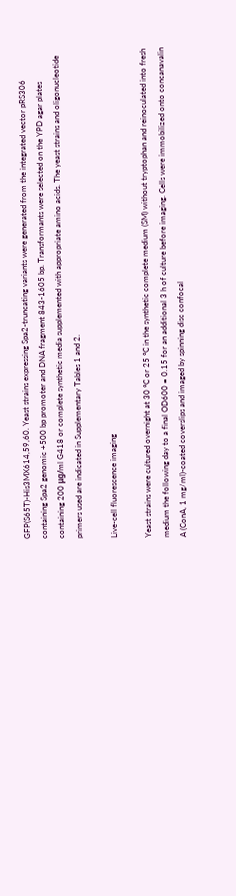GFP(S65T)-His3MX614,59,60. Yeast strains expressing Spa2-truncating variants were generated from the integrated vector pRS306 containing Spa2 genomic +500 bp promoter and DNA fragment 843-1605 bp. Transformants were selected on the YPD agar plates containing 200 μg/ml G418 or complete synthetic media supplemented with appropriate amino acids. The yeast strains and oligonucleotide primers used are indicated in Supplementary Tables 1 and 2.

Live-cell fluorescence imaging

Yeast strains were cultured overnight at 30 °C or 25 °C in the synthetic complete medium (SM) without tryptophan and reinoculated into fresh medium the following day to a final OD600 = 0.15 for an additional 3 h of culture before imaging. Cells were immobilized onto concanavalin A (ConA, 1 mg/ml)-coated coverslips and imaged by spinning disc confocal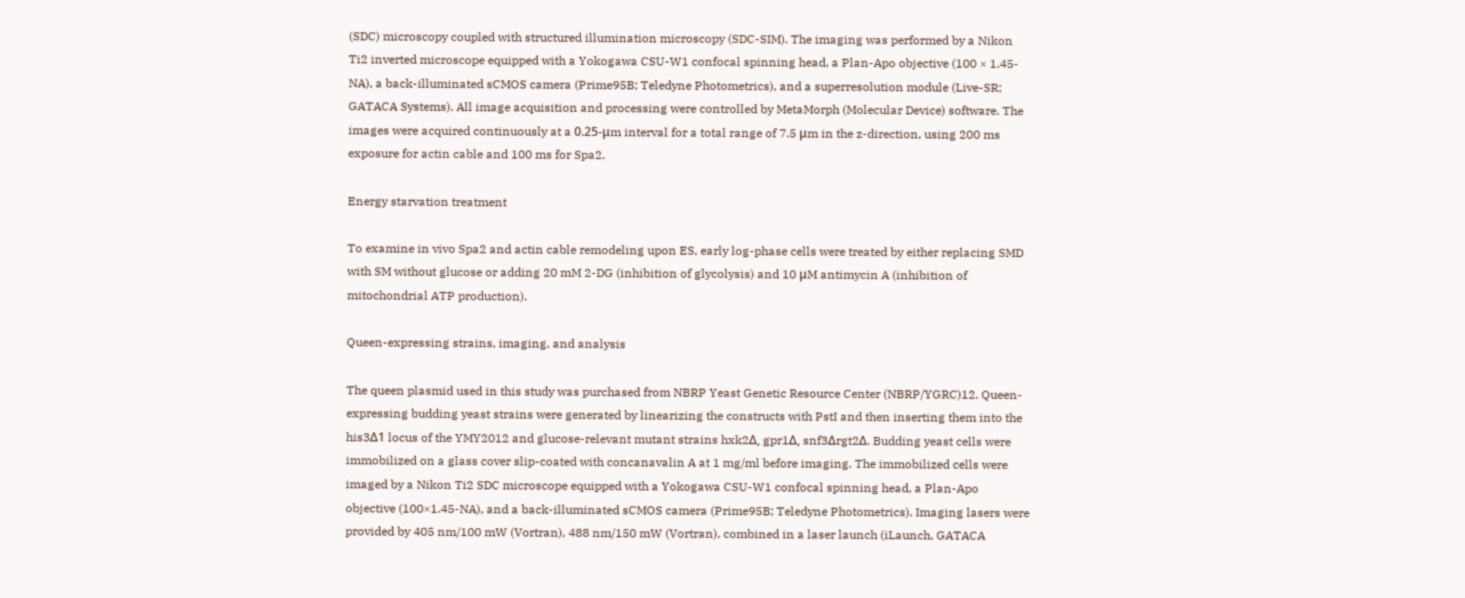(SDC) microscopy coupled with structured illumination microscopy (SDC-SIM). The imaging was performed by a Nikon Ti2 inverted microscope equipped with a Yokogawa CSU-W1 confocal spinning head, a Plan-Apo objective (100 × 1.45-NA), a back-illuminated sCMOS camera (Prime95B; Teledyne Photometrics), and a superresolution module (Live-SR; GATACA Systems). All image acquisition and processing were controlled by MetaMorph (Molecular Device) software. The images were acquired continuously at a 0.25-μm interval for a total range of 7.5 μm in the z-direction, using 200 ms exposure for actin cable and 100 ms for Spa2.

Energy starvation treatment

To examine in vivo Spa2 and actin cable remodeling upon ES, early log-phase cells were treated by either replacing SMD with SM without glucose or adding 20 mM 2-DG (inhibition of glycolysis) and 10 μM antimycin A (inhibition of mitochondrial ATP production).

Queen-expressing strains, imaging, and analysis

The queen plasmid used in this study was purchased from NBRP Yeast Genetic Resource Center (NBRP/YGRC)12. Queen-expressing budding yeast strains were generated by linearizing the constructs with PstI and then inserting them into the his3Δ1 locus of the YMY2012 and glucose-relevant mutant strains hxk2Δ, gpr1Δ, snf3Δrgt2Δ. Budding yeast cells were immobilized on a glass cover slip-coated with concanavalin A at 1 mg/ml before imaging. The immobilized cells were imaged by a Nikon Ti2 SDC microscope equipped with a Yokogawa CSU-W1 confocal spinning head, a Plan-Apo objective (100×1.45-NA), and a back-illuminated sCMOS camera (Prime95B; Teledyne Photometrics). Imaging lasers were provided by 405 nm/100 mW (Vortran), 488 nm/150 mW (Vortran), combined in a laser launch (iLaunch, GATACA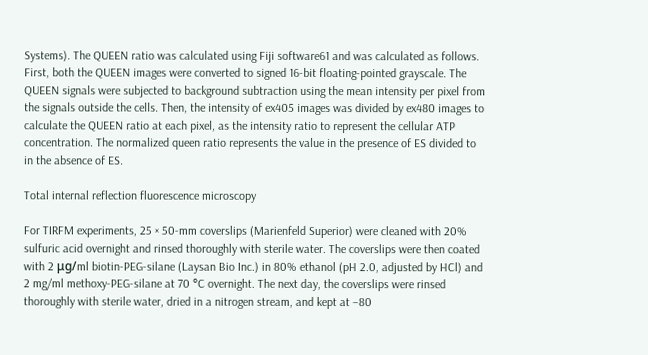Systems). The QUEEN ratio was calculated using Fiji software61 and was calculated as follows. First, both the QUEEN images were converted to signed 16-bit floating-pointed grayscale. The QUEEN signals were subjected to background subtraction using the mean intensity per pixel from the signals outside the cells. Then, the intensity of ex405 images was divided by ex480 images to calculate the QUEEN ratio at each pixel, as the intensity ratio to represent the cellular ATP concentration. The normalized queen ratio represents the value in the presence of ES divided to in the absence of ES.

Total internal reflection fluorescence microscopy

For TIRFM experiments, 25 × 50-mm coverslips (Marienfeld Superior) were cleaned with 20% sulfuric acid overnight and rinsed thoroughly with sterile water. The coverslips were then coated with 2 μg/ml biotin-PEG-silane (Laysan Bio Inc.) in 80% ethanol (pH 2.0, adjusted by HCl) and 2 mg/ml methoxy-PEG-silane at 70 °C overnight. The next day, the coverslips were rinsed thoroughly with sterile water, dried in a nitrogen stream, and kept at −80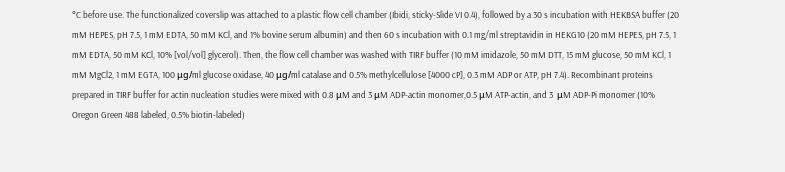°C before use. The functionalized coverslip was attached to a plastic flow cell chamber (Ibidi, sticky-Slide VI 0.4), followed by a 30 s incubation with HEKBSA buffer (20 mM HEPES, pH 7.5, 1 mM EDTA, 50 mM KCl, and 1% bovine serum albumin) and then 60 s incubation with 0.1 mg/ml streptavidin in HEKG10 (20 mM HEPES, pH 7.5, 1 mM EDTA, 50 mM KCl, 10% [vol/vol] glycerol). Then, the flow cell chamber was washed with TIRF buffer (10 mM imidazole, 50 mM DTT, 15 mM glucose, 50 mM KCl, 1 mM MgCl2, 1 mM EGTA, 100 μg/ml glucose oxidase, 40 μg/ml catalase and 0.5% methylcellulose [4000 cP], 0.3 mM ADP or ATP, pH 7.4). Recombinant proteins prepared in TIRF buffer for actin nucleation studies were mixed with 0.8 μM and 3 μM ADP-actin monomer,0.5 μM ATP-actin, and 3  μM ADP-Pi monomer (10% Oregon Green 488 labeled, 0.5% biotin-labeled)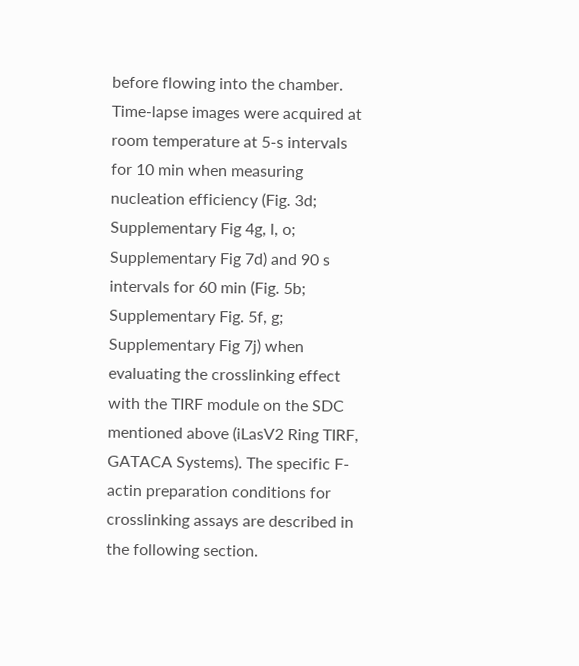before flowing into the chamber. Time-lapse images were acquired at room temperature at 5-s intervals for 10 min when measuring nucleation efficiency (Fig. 3d; Supplementary Fig 4g, l, o; Supplementary Fig 7d) and 90 s intervals for 60 min (Fig. 5b; Supplementary Fig. 5f, g; Supplementary Fig 7j) when evaluating the crosslinking effect with the TIRF module on the SDC mentioned above (iLasV2 Ring TIRF, GATACA Systems). The specific F-actin preparation conditions for crosslinking assays are described in the following section.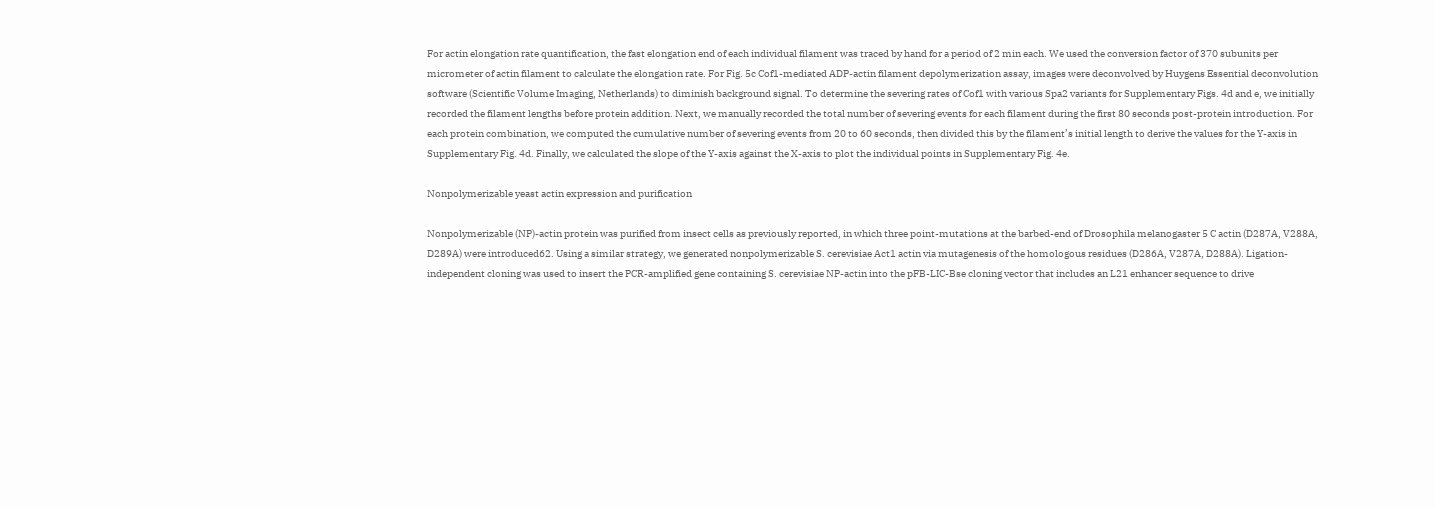For actin elongation rate quantification, the fast elongation end of each individual filament was traced by hand for a period of 2 min each. We used the conversion factor of 370 subunits per micrometer of actin filament to calculate the elongation rate. For Fig. 5c Cof1-mediated ADP-actin filament depolymerization assay, images were deconvolved by Huygens Essential deconvolution software (Scientific Volume Imaging, Netherlands) to diminish background signal. To determine the severing rates of Cof1 with various Spa2 variants for Supplementary Figs. 4d and e, we initially recorded the filament lengths before protein addition. Next, we manually recorded the total number of severing events for each filament during the first 80 seconds post-protein introduction. For each protein combination, we computed the cumulative number of severing events from 20 to 60 seconds, then divided this by the filament’s initial length to derive the values for the Y-axis in Supplementary Fig. 4d. Finally, we calculated the slope of the Y-axis against the X-axis to plot the individual points in Supplementary Fig. 4e.

Nonpolymerizable yeast actin expression and purification

Nonpolymerizable (NP)-actin protein was purified from insect cells as previously reported, in which three point-mutations at the barbed-end of Drosophila melanogaster 5 C actin (D287A, V288A, D289A) were introduced62. Using a similar strategy, we generated nonpolymerizable S. cerevisiae Act1 actin via mutagenesis of the homologous residues (D286A, V287A, D288A). Ligation-independent cloning was used to insert the PCR-amplified gene containing S. cerevisiae NP-actin into the pFB-LIC-Bse cloning vector that includes an L21 enhancer sequence to drive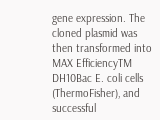gene expression. The cloned plasmid was then transformed into MAX EfficiencyTM DH10Bac E. coli cells (ThermoFisher), and successful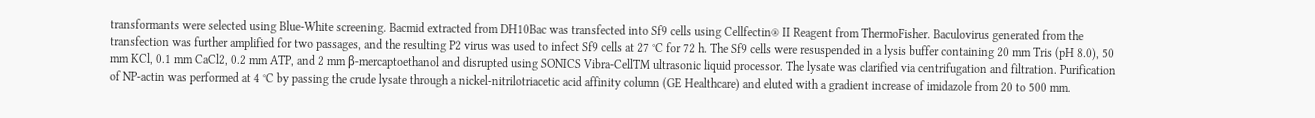transformants were selected using Blue-White screening. Bacmid extracted from DH10Bac was transfected into Sf9 cells using Cellfectin® II Reagent from ThermoFisher. Baculovirus generated from the transfection was further amplified for two passages, and the resulting P2 virus was used to infect Sf9 cells at 27 °C for 72 h. The Sf9 cells were resuspended in a lysis buffer containing 20 mm Tris (pH 8.0), 50 mm KCl, 0.1 mm CaCl2, 0.2 mm ATP, and 2 mm β-mercaptoethanol and disrupted using SONICS Vibra-CellTM ultrasonic liquid processor. The lysate was clarified via centrifugation and filtration. Purification of NP-actin was performed at 4 °C by passing the crude lysate through a nickel-nitrilotriacetic acid affinity column (GE Healthcare) and eluted with a gradient increase of imidazole from 20 to 500 mm.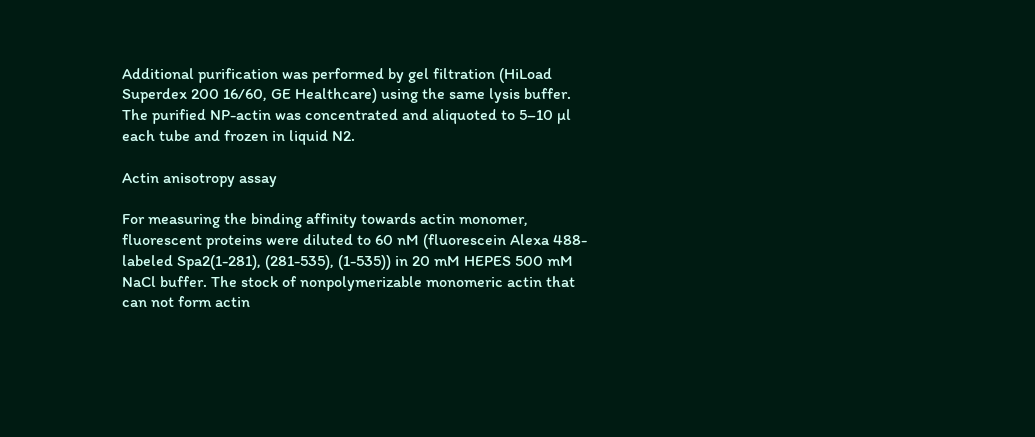Additional purification was performed by gel filtration (HiLoad Superdex 200 16/60, GE Healthcare) using the same lysis buffer. The purified NP-actin was concentrated and aliquoted to 5–10 µl each tube and frozen in liquid N2.

Actin anisotropy assay

For measuring the binding affinity towards actin monomer, fluorescent proteins were diluted to 60 nM (fluorescein Alexa 488-labeled Spa2(1-281), (281-535), (1-535)) in 20 mM HEPES 500 mM NaCl buffer. The stock of nonpolymerizable monomeric actin that can not form actin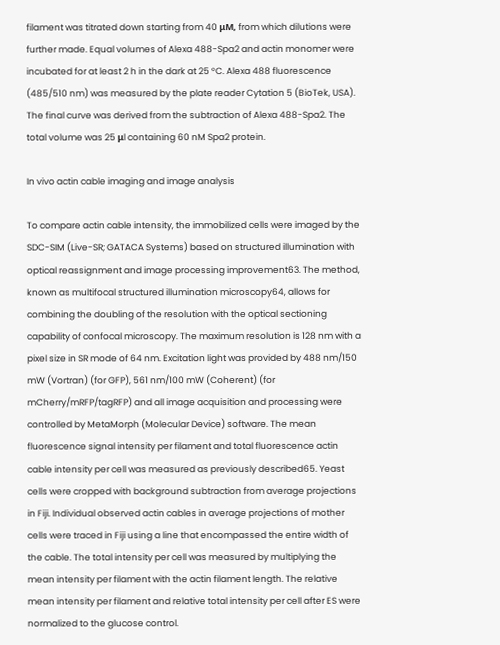filament was titrated down starting from 40 μM, from which dilutions were further made. Equal volumes of Alexa 488-Spa2 and actin monomer were incubated for at least 2 h in the dark at 25 °C. Alexa 488 fluorescence (485/510 nm) was measured by the plate reader Cytation 5 (BioTek, USA). The final curve was derived from the subtraction of Alexa 488-Spa2. The total volume was 25 μl containing 60 nM Spa2 protein.

In vivo actin cable imaging and image analysis

To compare actin cable intensity, the immobilized cells were imaged by the SDC-SIM (Live-SR; GATACA Systems) based on structured illumination with optical reassignment and image processing improvement63. The method, known as multifocal structured illumination microscopy64, allows for combining the doubling of the resolution with the optical sectioning capability of confocal microscopy. The maximum resolution is 128 nm with a pixel size in SR mode of 64 nm. Excitation light was provided by 488 nm/150 mW (Vortran) (for GFP), 561 nm/100 mW (Coherent) (for mCherry/mRFP/tagRFP) and all image acquisition and processing were controlled by MetaMorph (Molecular Device) software. The mean fluorescence signal intensity per filament and total fluorescence actin cable intensity per cell was measured as previously described65. Yeast cells were cropped with background subtraction from average projections in Fiji. Individual observed actin cables in average projections of mother cells were traced in Fiji using a line that encompassed the entire width of the cable. The total intensity per cell was measured by multiplying the mean intensity per filament with the actin filament length. The relative mean intensity per filament and relative total intensity per cell after ES were normalized to the glucose control.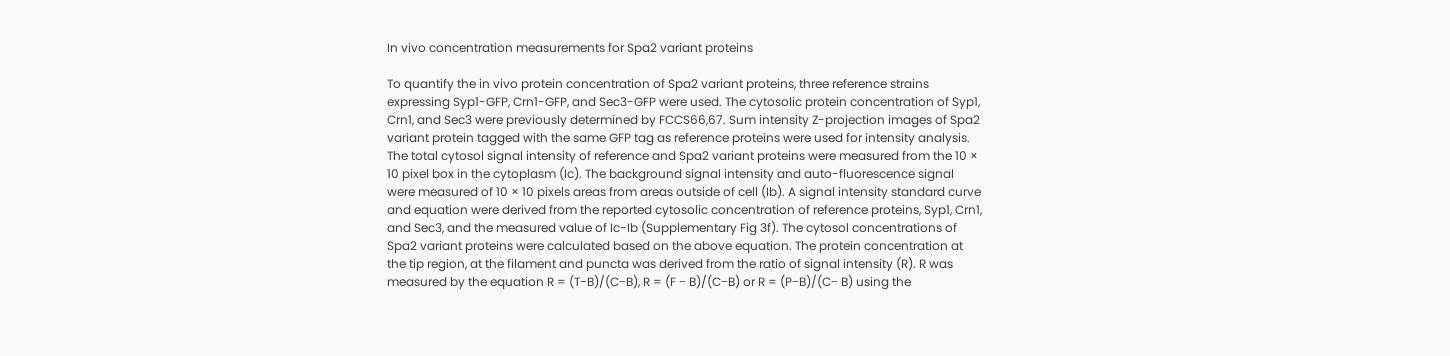In vivo concentration measurements for Spa2 variant proteins

To quantify the in vivo protein concentration of Spa2 variant proteins, three reference strains expressing Syp1-GFP, Crn1-GFP, and Sec3-GFP were used. The cytosolic protein concentration of Syp1, Crn1, and Sec3 were previously determined by FCCS66,67. Sum intensity Z-projection images of Spa2 variant protein tagged with the same GFP tag as reference proteins were used for intensity analysis. The total cytosol signal intensity of reference and Spa2 variant proteins were measured from the 10 × 10 pixel box in the cytoplasm (Ic). The background signal intensity and auto-fluorescence signal were measured of 10 × 10 pixels areas from areas outside of cell (Ib). A signal intensity standard curve and equation were derived from the reported cytosolic concentration of reference proteins, Syp1, Crn1, and Sec3, and the measured value of Ic-Ib (Supplementary Fig 3f). The cytosol concentrations of Spa2 variant proteins were calculated based on the above equation. The protein concentration at the tip region, at the filament and puncta was derived from the ratio of signal intensity (R). R was measured by the equation R = (T−B)/(C−B), R = (F − B)/(C−B) or R = (P−B)/(C− B) using the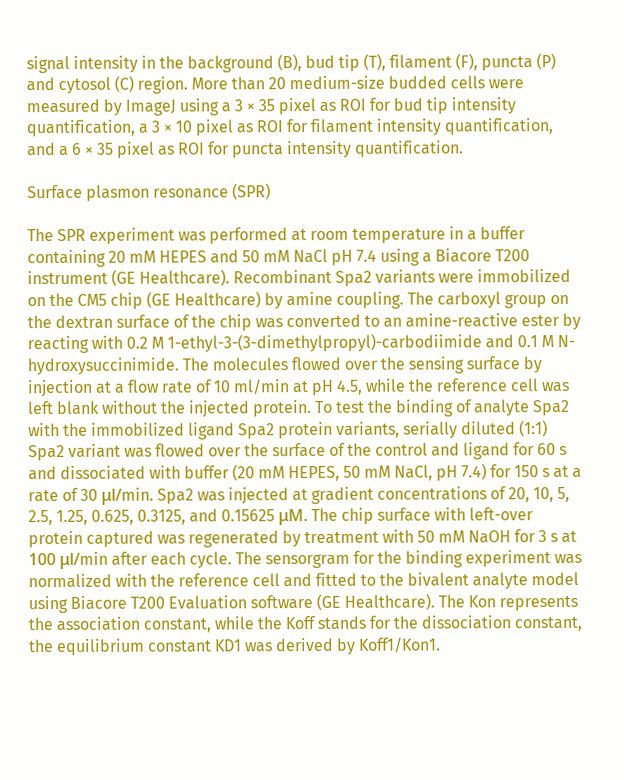signal intensity in the background (B), bud tip (T), filament (F), puncta (P) and cytosol (C) region. More than 20 medium-size budded cells were measured by ImageJ using a 3 × 35 pixel as ROI for bud tip intensity quantification, a 3 × 10 pixel as ROI for filament intensity quantification, and a 6 × 35 pixel as ROI for puncta intensity quantification.

Surface plasmon resonance (SPR)

The SPR experiment was performed at room temperature in a buffer containing 20 mM HEPES and 50 mM NaCl pH 7.4 using a Biacore T200 instrument (GE Healthcare). Recombinant Spa2 variants were immobilized on the CM5 chip (GE Healthcare) by amine coupling. The carboxyl group on the dextran surface of the chip was converted to an amine-reactive ester by reacting with 0.2 M 1-ethyl-3-(3-dimethylpropyl)-carbodiimide and 0.1 M N-hydroxysuccinimide. The molecules flowed over the sensing surface by injection at a flow rate of 10 ml/min at pH 4.5, while the reference cell was left blank without the injected protein. To test the binding of analyte Spa2 with the immobilized ligand Spa2 protein variants, serially diluted (1:1) Spa2 variant was flowed over the surface of the control and ligand for 60 s and dissociated with buffer (20 mM HEPES, 50 mM NaCl, pH 7.4) for 150 s at a rate of 30 μl/min. Spa2 was injected at gradient concentrations of 20, 10, 5, 2.5, 1.25, 0.625, 0.3125, and 0.15625 μM. The chip surface with left-over protein captured was regenerated by treatment with 50 mM NaOH for 3 s at 100 μl/min after each cycle. The sensorgram for the binding experiment was normalized with the reference cell and fitted to the bivalent analyte model using Biacore T200 Evaluation software (GE Healthcare). The Kon represents the association constant, while the Koff stands for the dissociation constant, the equilibrium constant KD1 was derived by Koff1/Kon1.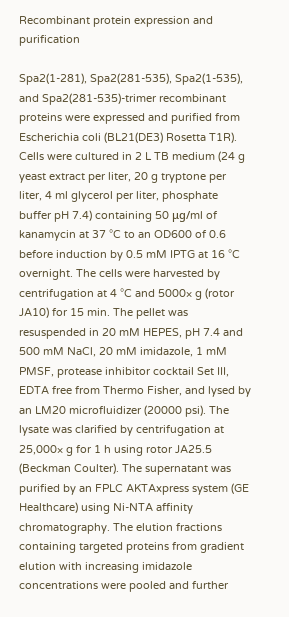Recombinant protein expression and purification

Spa2(1-281), Spa2(281-535), Spa2(1-535), and Spa2(281-535)-trimer recombinant proteins were expressed and purified from Escherichia coli (BL21(DE3) Rosetta T1R). Cells were cultured in 2 L TB medium (24 g yeast extract per liter, 20 g tryptone per liter, 4 ml glycerol per liter, phosphate buffer pH 7.4) containing 50 μg/ml of kanamycin at 37 °C to an OD600 of 0.6 before induction by 0.5 mM IPTG at 16 °C overnight. The cells were harvested by centrifugation at 4 °C and 5000× g (rotor JA10) for 15 min. The pellet was resuspended in 20 mM HEPES, pH 7.4 and 500 mM NaCl, 20 mM imidazole, 1 mM PMSF, protease inhibitor cocktail Set III, EDTA free from Thermo Fisher, and lysed by an LM20 microfluidizer (20000 psi). The lysate was clarified by centrifugation at 25,000× g for 1 h using rotor JA25.5 (Beckman Coulter). The supernatant was purified by an FPLC AKTAxpress system (GE Healthcare) using Ni-NTA affinity chromatography. The elution fractions containing targeted proteins from gradient elution with increasing imidazole concentrations were pooled and further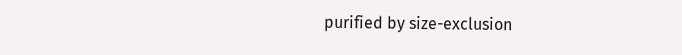purified by size-exclusion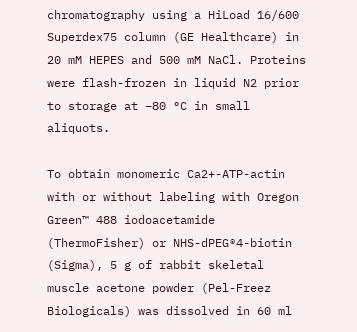chromatography using a HiLoad 16/600 Superdex75 column (GE Healthcare) in 20 mM HEPES and 500 mM NaCl. Proteins were flash-frozen in liquid N2 prior to storage at −80 °C in small aliquots.

To obtain monomeric Ca2+-ATP-actin with or without labeling with Oregon Green™ 488 iodoacetamide (ThermoFisher) or NHS-dPEG®4-biotin (Sigma), 5 g of rabbit skeletal muscle acetone powder (Pel-Freez Biologicals) was dissolved in 60 ml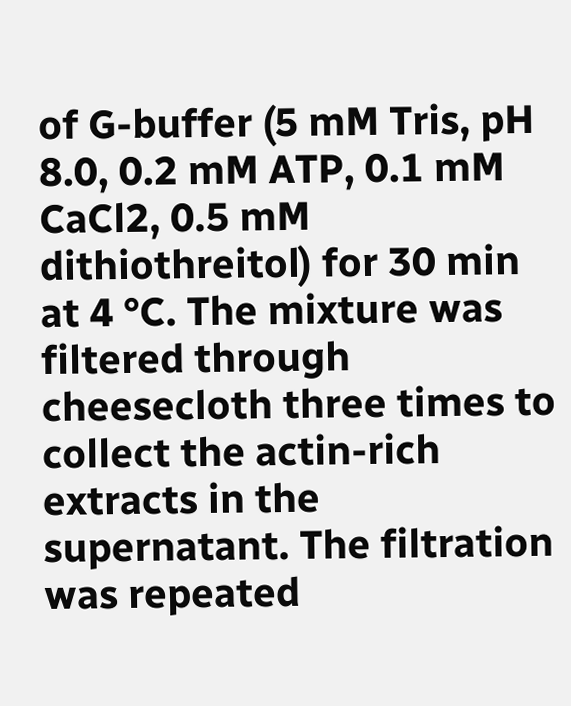of G-buffer (5 mM Tris, pH 8.0, 0.2 mM ATP, 0.1 mM CaCl2, 0.5 mM dithiothreitol) for 30 min at 4 °C. The mixture was filtered through cheesecloth three times to collect the actin-rich extracts in the supernatant. The filtration was repeated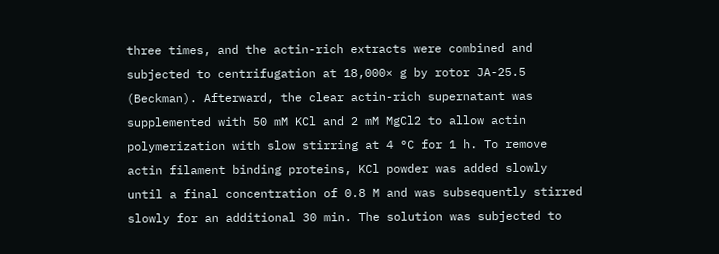three times, and the actin-rich extracts were combined and subjected to centrifugation at 18,000× g by rotor JA-25.5 (Beckman). Afterward, the clear actin-rich supernatant was supplemented with 50 mM KCl and 2 mM MgCl2 to allow actin polymerization with slow stirring at 4 °C for 1 h. To remove actin filament binding proteins, KCl powder was added slowly until a final concentration of 0.8 M and was subsequently stirred slowly for an additional 30 min. The solution was subjected to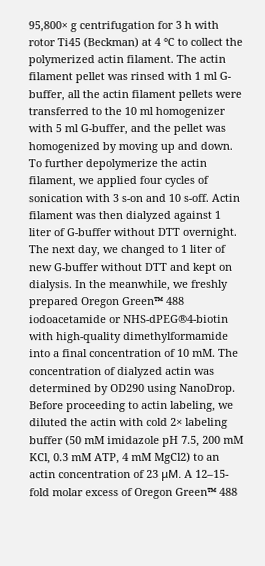95,800× g centrifugation for 3 h with rotor Ti45 (Beckman) at 4 °C to collect the polymerized actin filament. The actin filament pellet was rinsed with 1 ml G-buffer, all the actin filament pellets were transferred to the 10 ml homogenizer with 5 ml G-buffer, and the pellet was homogenized by moving up and down. To further depolymerize the actin filament, we applied four cycles of sonication with 3 s-on and 10 s-off. Actin filament was then dialyzed against 1 liter of G-buffer without DTT overnight. The next day, we changed to 1 liter of new G-buffer without DTT and kept on dialysis. In the meanwhile, we freshly prepared Oregon Green™ 488 iodoacetamide or NHS-dPEG®4-biotin with high-quality dimethylformamide into a final concentration of 10 mM. The concentration of dialyzed actin was determined by OD290 using NanoDrop. Before proceeding to actin labeling, we diluted the actin with cold 2× labeling buffer (50 mM imidazole pH 7.5, 200 mM KCl, 0.3 mM ATP, 4 mM MgCl2) to an actin concentration of 23 μM. A 12–15-fold molar excess of Oregon Green™ 488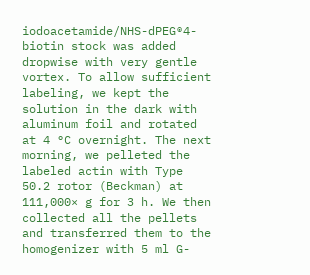iodoacetamide/NHS-dPEG®4-biotin stock was added dropwise with very gentle vortex. To allow sufficient labeling, we kept the solution in the dark with aluminum foil and rotated at 4 °C overnight. The next morning, we pelleted the labeled actin with Type 50.2 rotor (Beckman) at 111,000× g for 3 h. We then collected all the pellets and transferred them to the homogenizer with 5 ml G-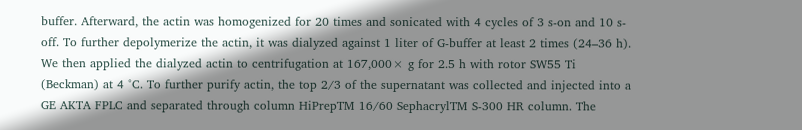buffer. Afterward, the actin was homogenized for 20 times and sonicated with 4 cycles of 3 s-on and 10 s-off. To further depolymerize the actin, it was dialyzed against 1 liter of G-buffer at least 2 times (24–36 h). We then applied the dialyzed actin to centrifugation at 167,000× g for 2.5 h with rotor SW55 Ti (Beckman) at 4 °C. To further purify actin, the top 2/3 of the supernatant was collected and injected into a GE AKTA FPLC and separated through column HiPrepTM 16/60 SephacrylTM S-300 HR column. The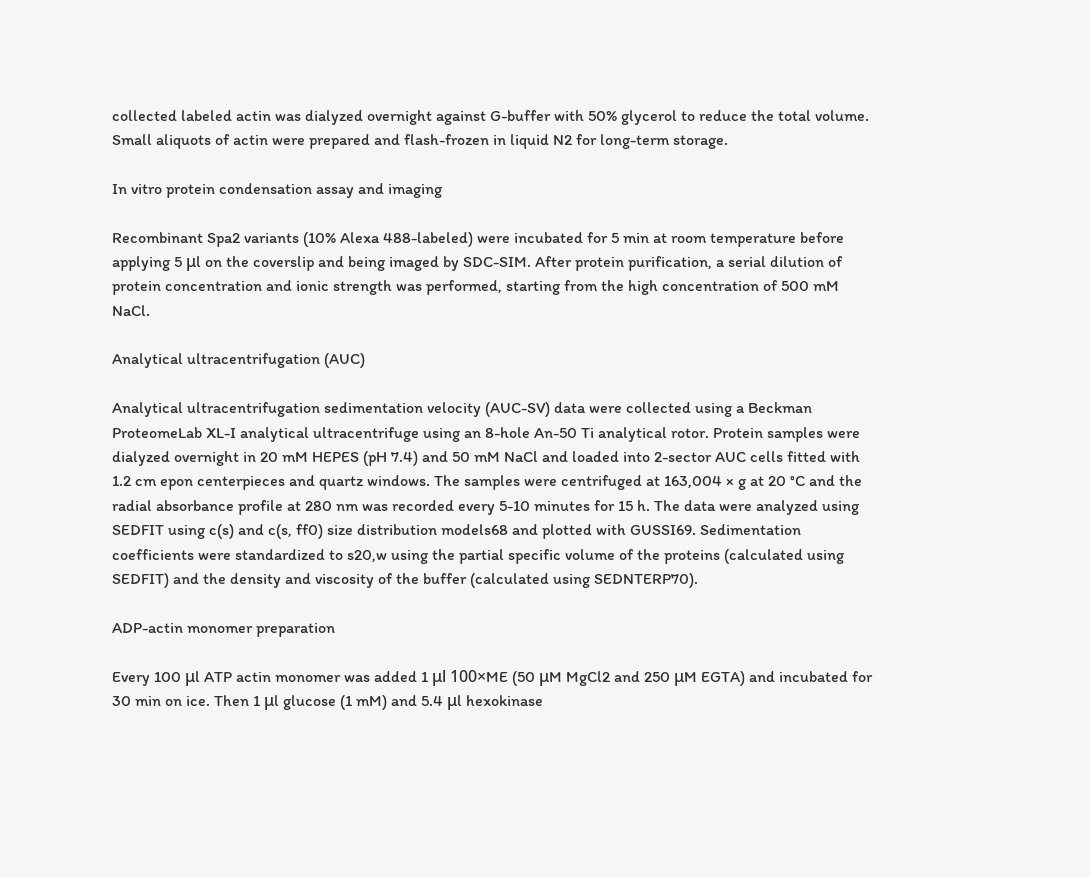collected labeled actin was dialyzed overnight against G-buffer with 50% glycerol to reduce the total volume. Small aliquots of actin were prepared and flash-frozen in liquid N2 for long-term storage.

In vitro protein condensation assay and imaging

Recombinant Spa2 variants (10% Alexa 488-labeled) were incubated for 5 min at room temperature before applying 5 μl on the coverslip and being imaged by SDC-SIM. After protein purification, a serial dilution of protein concentration and ionic strength was performed, starting from the high concentration of 500 mM NaCl.

Analytical ultracentrifugation (AUC)

Analytical ultracentrifugation sedimentation velocity (AUC-SV) data were collected using a Beckman ProteomeLab XL-I analytical ultracentrifuge using an 8-hole An-50 Ti analytical rotor. Protein samples were dialyzed overnight in 20 mM HEPES (pH 7.4) and 50 mM NaCl and loaded into 2-sector AUC cells fitted with 1.2 cm epon centerpieces and quartz windows. The samples were centrifuged at 163,004 × g at 20 °C and the radial absorbance profile at 280 nm was recorded every 5-10 minutes for 15 h. The data were analyzed using SEDFIT using c(s) and c(s, ff0) size distribution models68 and plotted with GUSSI69. Sedimentation coefficients were standardized to s20,w using the partial specific volume of the proteins (calculated using SEDFIT) and the density and viscosity of the buffer (calculated using SEDNTERP70).

ADP-actin monomer preparation

Every 100 μl ATP actin monomer was added 1 μl 100×ME (50 μM MgCl2 and 250 μM EGTA) and incubated for 30 min on ice. Then 1 μl glucose (1 mM) and 5.4 μl hexokinase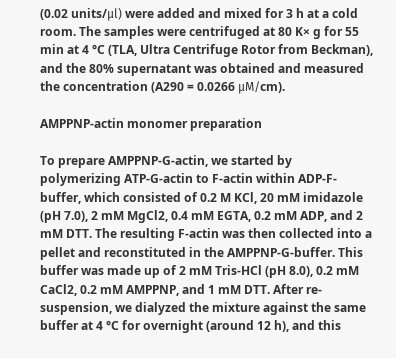(0.02 units/μl) were added and mixed for 3 h at a cold room. The samples were centrifuged at 80 K× g for 55 min at 4 °C (TLA, Ultra Centrifuge Rotor from Beckman), and the 80% supernatant was obtained and measured the concentration (A290 = 0.0266 μM/cm).

AMPPNP-actin monomer preparation

To prepare AMPPNP-G-actin, we started by polymerizing ATP-G-actin to F-actin within ADP-F-buffer, which consisted of 0.2 M KCl, 20 mM imidazole (pH 7.0), 2 mM MgCl2, 0.4 mM EGTA, 0.2 mM ADP, and 2 mM DTT. The resulting F-actin was then collected into a pellet and reconstituted in the AMPPNP-G-buffer. This buffer was made up of 2 mM Tris-HCl (pH 8.0), 0.2 mM CaCl2, 0.2 mM AMPPNP, and 1 mM DTT. After re-suspension, we dialyzed the mixture against the same buffer at 4 °C for overnight (around 12 h), and this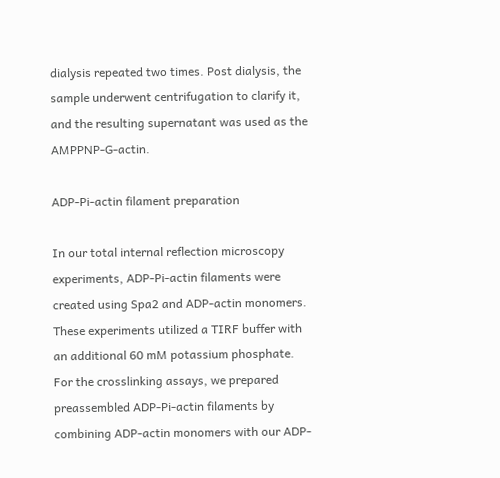dialysis repeated two times. Post dialysis, the sample underwent centrifugation to clarify it, and the resulting supernatant was used as the AMPPNP-G-actin.

ADP-Pi-actin filament preparation

In our total internal reflection microscopy experiments, ADP-Pi-actin filaments were created using Spa2 and ADP-actin monomers. These experiments utilized a TIRF buffer with an additional 60 mM potassium phosphate. For the crosslinking assays, we prepared preassembled ADP-Pi-actin filaments by combining ADP-actin monomers with our ADP-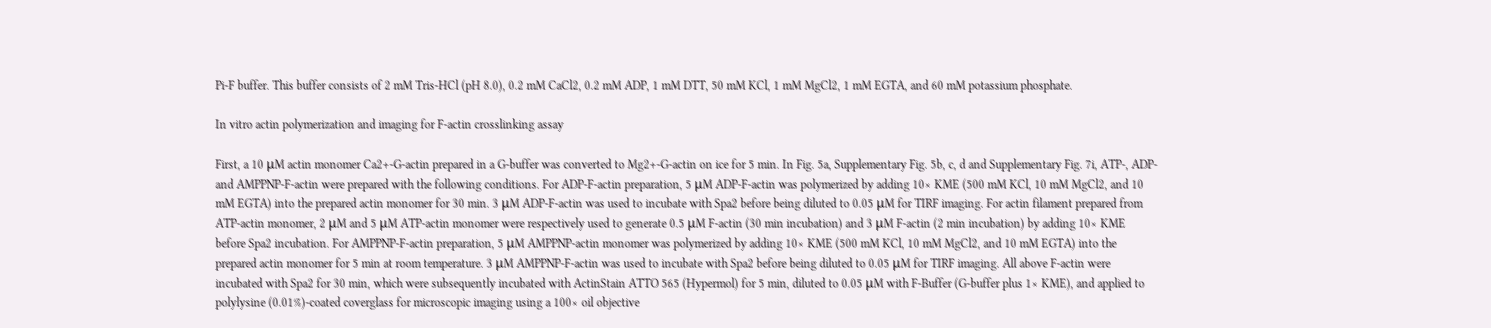Pi-F buffer. This buffer consists of 2 mM Tris-HCl (pH 8.0), 0.2 mM CaCl2, 0.2 mM ADP, 1 mM DTT, 50 mM KCl, 1 mM MgCl2, 1 mM EGTA, and 60 mM potassium phosphate.

In vitro actin polymerization and imaging for F-actin crosslinking assay

First, a 10 μM actin monomer Ca2+-G-actin prepared in a G-buffer was converted to Mg2+-G-actin on ice for 5 min. In Fig. 5a, Supplementary Fig. 5b, c, d and Supplementary Fig. 7i, ATP-, ADP- and AMPPNP-F-actin were prepared with the following conditions. For ADP-F-actin preparation, 5 μM ADP-F-actin was polymerized by adding 10× KME (500 mM KCl, 10 mM MgCl2, and 10 mM EGTA) into the prepared actin monomer for 30 min. 3 μM ADP-F-actin was used to incubate with Spa2 before being diluted to 0.05 μM for TIRF imaging. For actin filament prepared from ATP-actin monomer, 2 μM and 5 μM ATP-actin monomer were respectively used to generate 0.5 μM F-actin (30 min incubation) and 3 μM F-actin (2 min incubation) by adding 10× KME before Spa2 incubation. For AMPPNP-F-actin preparation, 5 μM AMPPNP-actin monomer was polymerized by adding 10× KME (500 mM KCl, 10 mM MgCl2, and 10 mM EGTA) into the prepared actin monomer for 5 min at room temperature. 3 μM AMPPNP-F-actin was used to incubate with Spa2 before being diluted to 0.05 μM for TIRF imaging. All above F-actin were incubated with Spa2 for 30 min, which were subsequently incubated with ActinStain ATTO 565 (Hypermol) for 5 min, diluted to 0.05 μM with F-Buffer (G-buffer plus 1× KME), and applied to polylysine (0.01%)-coated coverglass for microscopic imaging using a 100× oil objective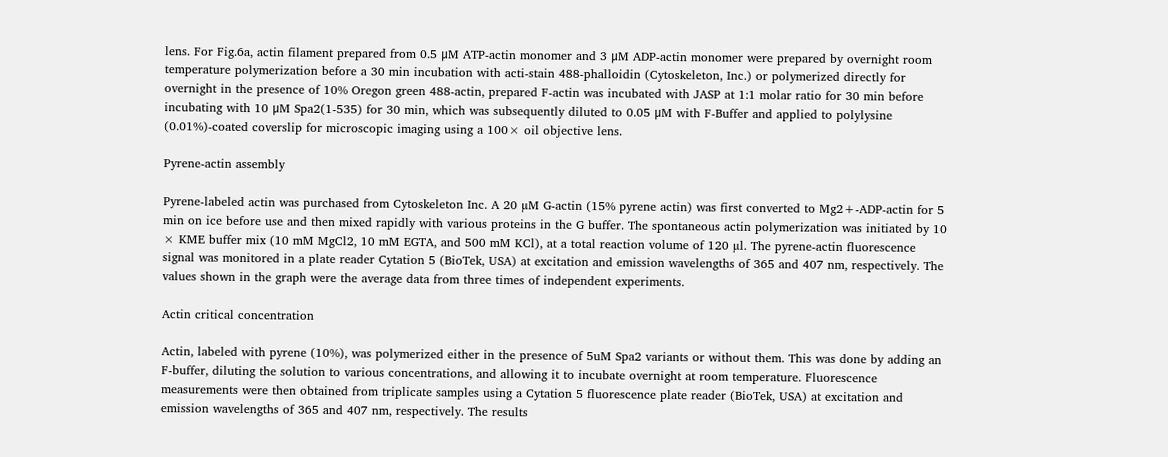lens. For Fig.6a, actin filament prepared from 0.5 μM ATP-actin monomer and 3 μM ADP-actin monomer were prepared by overnight room temperature polymerization before a 30 min incubation with acti-stain 488-phalloidin (Cytoskeleton, Inc.) or polymerized directly for overnight in the presence of 10% Oregon green 488-actin, prepared F-actin was incubated with JASP at 1:1 molar ratio for 30 min before incubating with 10 μM Spa2(1-535) for 30 min, which was subsequently diluted to 0.05 μM with F-Buffer and applied to polylysine (0.01%)-coated coverslip for microscopic imaging using a 100× oil objective lens.

Pyrene-actin assembly

Pyrene-labeled actin was purchased from Cytoskeleton Inc. A 20 µM G-actin (15% pyrene actin) was first converted to Mg2+-ADP-actin for 5 min on ice before use and then mixed rapidly with various proteins in the G buffer. The spontaneous actin polymerization was initiated by 10 × KME buffer mix (10 mM MgCl2, 10 mM EGTA, and 500 mM KCl), at a total reaction volume of 120 µl. The pyrene-actin fluorescence signal was monitored in a plate reader Cytation 5 (BioTek, USA) at excitation and emission wavelengths of 365 and 407 nm, respectively. The values shown in the graph were the average data from three times of independent experiments.

Actin critical concentration

Actin, labeled with pyrene (10%), was polymerized either in the presence of 5uM Spa2 variants or without them. This was done by adding an F-buffer, diluting the solution to various concentrations, and allowing it to incubate overnight at room temperature. Fluorescence measurements were then obtained from triplicate samples using a Cytation 5 fluorescence plate reader (BioTek, USA) at excitation and emission wavelengths of 365 and 407 nm, respectively. The results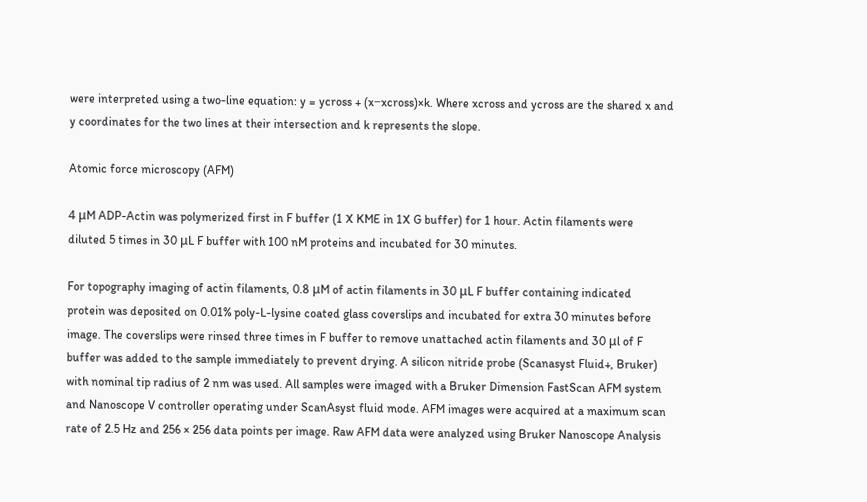were interpreted using a two-line equation: y = ycross + (x−xcross)×k. Where xcross and ycross are the shared x and y coordinates for the two lines at their intersection and k represents the slope.

Atomic force microscopy (AFM)

4 μM ADP-Actin was polymerized first in F buffer (1 X KME in 1X G buffer) for 1 hour. Actin filaments were diluted 5 times in 30 μL F buffer with 100 nM proteins and incubated for 30 minutes.

For topography imaging of actin filaments, 0.8 μM of actin filaments in 30 μL F buffer containing indicated protein was deposited on 0.01% poly-L-lysine coated glass coverslips and incubated for extra 30 minutes before image. The coverslips were rinsed three times in F buffer to remove unattached actin filaments and 30 μl of F buffer was added to the sample immediately to prevent drying. A silicon nitride probe (Scanasyst Fluid+, Bruker) with nominal tip radius of 2 nm was used. All samples were imaged with a Bruker Dimension FastScan AFM system and Nanoscope V controller operating under ScanAsyst fluid mode. AFM images were acquired at a maximum scan rate of 2.5 Hz and 256 × 256 data points per image. Raw AFM data were analyzed using Bruker Nanoscope Analysis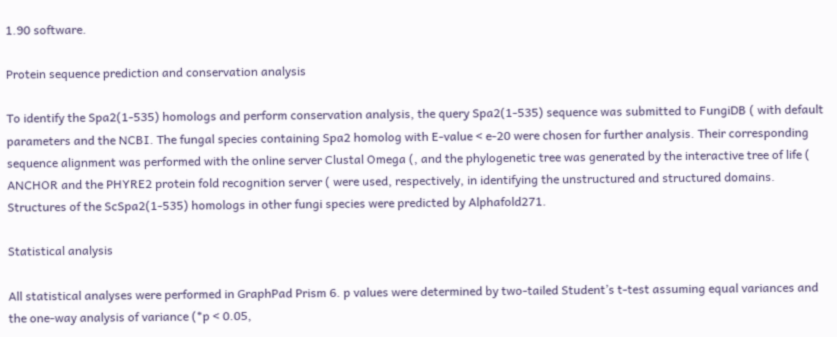1.90 software.

Protein sequence prediction and conservation analysis

To identify the Spa2(1-535) homologs and perform conservation analysis, the query Spa2(1-535) sequence was submitted to FungiDB ( with default parameters and the NCBI. The fungal species containing Spa2 homolog with E-value < e-20 were chosen for further analysis. Their corresponding sequence alignment was performed with the online server Clustal Omega (, and the phylogenetic tree was generated by the interactive tree of life ( ANCHOR and the PHYRE2 protein fold recognition server ( were used, respectively, in identifying the unstructured and structured domains. Structures of the ScSpa2(1-535) homologs in other fungi species were predicted by Alphafold271.

Statistical analysis

All statistical analyses were performed in GraphPad Prism 6. p values were determined by two-tailed Student’s t-test assuming equal variances and the one-way analysis of variance (*p < 0.05,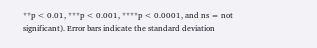**p < 0.01, ***p < 0.001, ****p < 0.0001, and ns = not significant). Error bars indicate the standard deviation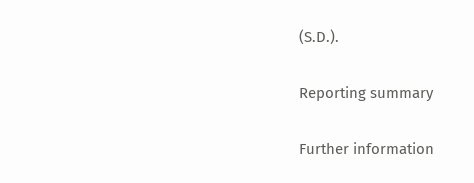(S.D.).

Reporting summary

Further information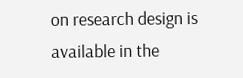on research design is available in the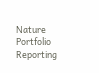Nature Portfolio Reporting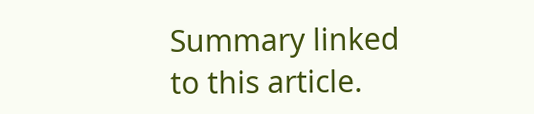Summary linked to this article.